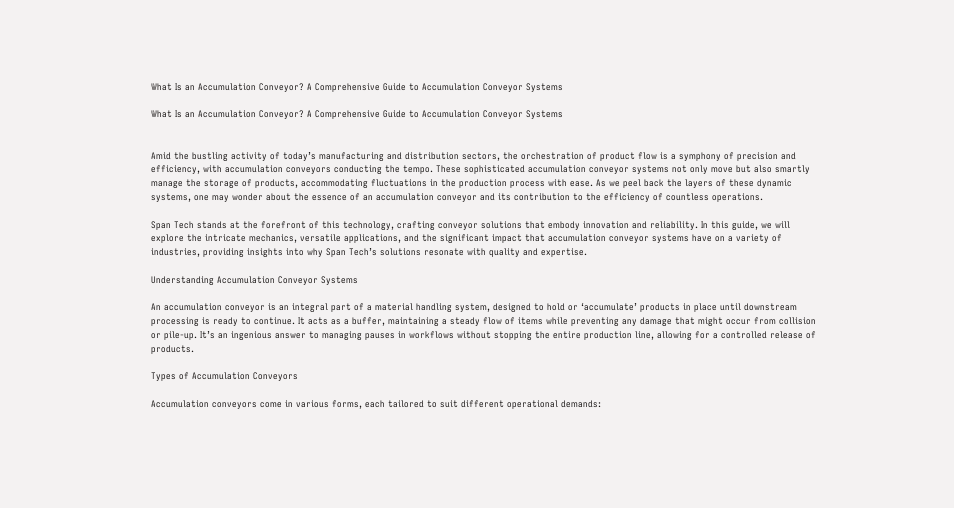What Is an Accumulation Conveyor? A Comprehensive Guide to Accumulation Conveyor Systems

What Is an Accumulation Conveyor? A Comprehensive Guide to Accumulation Conveyor Systems


Amid the bustling activity of today’s manufacturing and distribution sectors, the orchestration of product flow is a symphony of precision and efficiency, with accumulation conveyors conducting the tempo. These sophisticated accumulation conveyor systems not only move but also smartly manage the storage of products, accommodating fluctuations in the production process with ease. As we peel back the layers of these dynamic systems, one may wonder about the essence of an accumulation conveyor and its contribution to the efficiency of countless operations.

Span Tech stands at the forefront of this technology, crafting conveyor solutions that embody innovation and reliability. In this guide, we will explore the intricate mechanics, versatile applications, and the significant impact that accumulation conveyor systems have on a variety of industries, providing insights into why Span Tech’s solutions resonate with quality and expertise.

Understanding Accumulation Conveyor Systems

An accumulation conveyor is an integral part of a material handling system, designed to hold or ‘accumulate’ products in place until downstream processing is ready to continue. It acts as a buffer, maintaining a steady flow of items while preventing any damage that might occur from collision or pile-up. It’s an ingenious answer to managing pauses in workflows without stopping the entire production line, allowing for a controlled release of products.

Types of Accumulation Conveyors

Accumulation conveyors come in various forms, each tailored to suit different operational demands: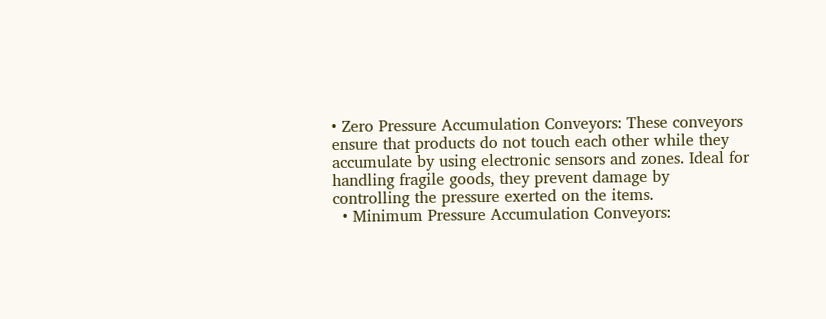• Zero Pressure Accumulation Conveyors: These conveyors ensure that products do not touch each other while they accumulate by using electronic sensors and zones. Ideal for handling fragile goods, they prevent damage by controlling the pressure exerted on the items.
  • Minimum Pressure Accumulation Conveyors: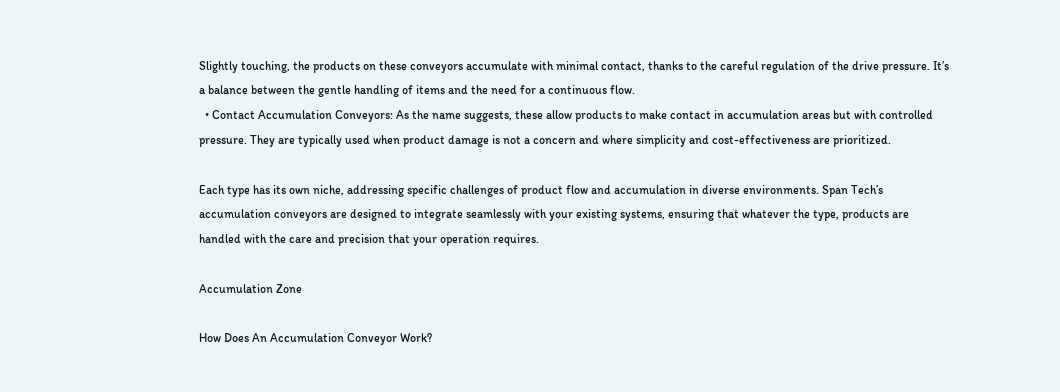Slightly touching, the products on these conveyors accumulate with minimal contact, thanks to the careful regulation of the drive pressure. It’s a balance between the gentle handling of items and the need for a continuous flow.
  • Contact Accumulation Conveyors: As the name suggests, these allow products to make contact in accumulation areas but with controlled pressure. They are typically used when product damage is not a concern and where simplicity and cost-effectiveness are prioritized.

Each type has its own niche, addressing specific challenges of product flow and accumulation in diverse environments. Span Tech’s accumulation conveyors are designed to integrate seamlessly with your existing systems, ensuring that whatever the type, products are handled with the care and precision that your operation requires.

Accumulation Zone

How Does An Accumulation Conveyor Work?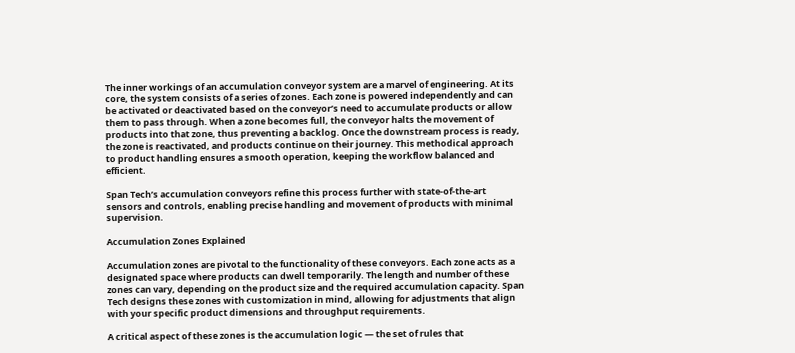The inner workings of an accumulation conveyor system are a marvel of engineering. At its core, the system consists of a series of zones. Each zone is powered independently and can be activated or deactivated based on the conveyor’s need to accumulate products or allow them to pass through. When a zone becomes full, the conveyor halts the movement of products into that zone, thus preventing a backlog. Once the downstream process is ready, the zone is reactivated, and products continue on their journey. This methodical approach to product handling ensures a smooth operation, keeping the workflow balanced and efficient.

Span Tech’s accumulation conveyors refine this process further with state-of-the-art sensors and controls, enabling precise handling and movement of products with minimal supervision.

Accumulation Zones Explained

Accumulation zones are pivotal to the functionality of these conveyors. Each zone acts as a designated space where products can dwell temporarily. The length and number of these zones can vary, depending on the product size and the required accumulation capacity. Span Tech designs these zones with customization in mind, allowing for adjustments that align with your specific product dimensions and throughput requirements.

A critical aspect of these zones is the accumulation logic — the set of rules that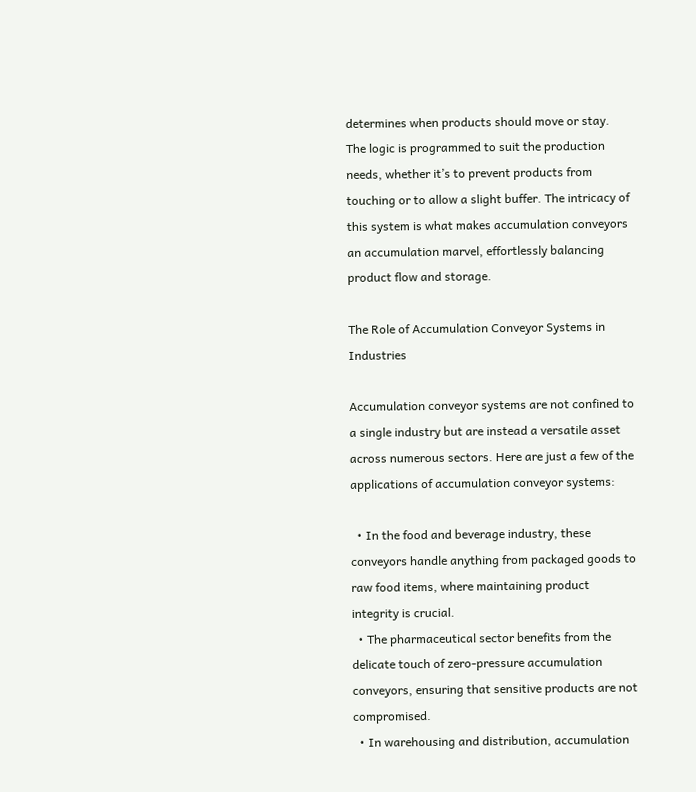determines when products should move or stay. The logic is programmed to suit the production needs, whether it’s to prevent products from touching or to allow a slight buffer. The intricacy of this system is what makes accumulation conveyors an accumulation marvel, effortlessly balancing product flow and storage.

The Role of Accumulation Conveyor Systems in Industries

Accumulation conveyor systems are not confined to a single industry but are instead a versatile asset across numerous sectors. Here are just a few of the applications of accumulation conveyor systems:

  • In the food and beverage industry, these conveyors handle anything from packaged goods to raw food items, where maintaining product integrity is crucial.
  • The pharmaceutical sector benefits from the delicate touch of zero-pressure accumulation conveyors, ensuring that sensitive products are not compromised.
  • In warehousing and distribution, accumulation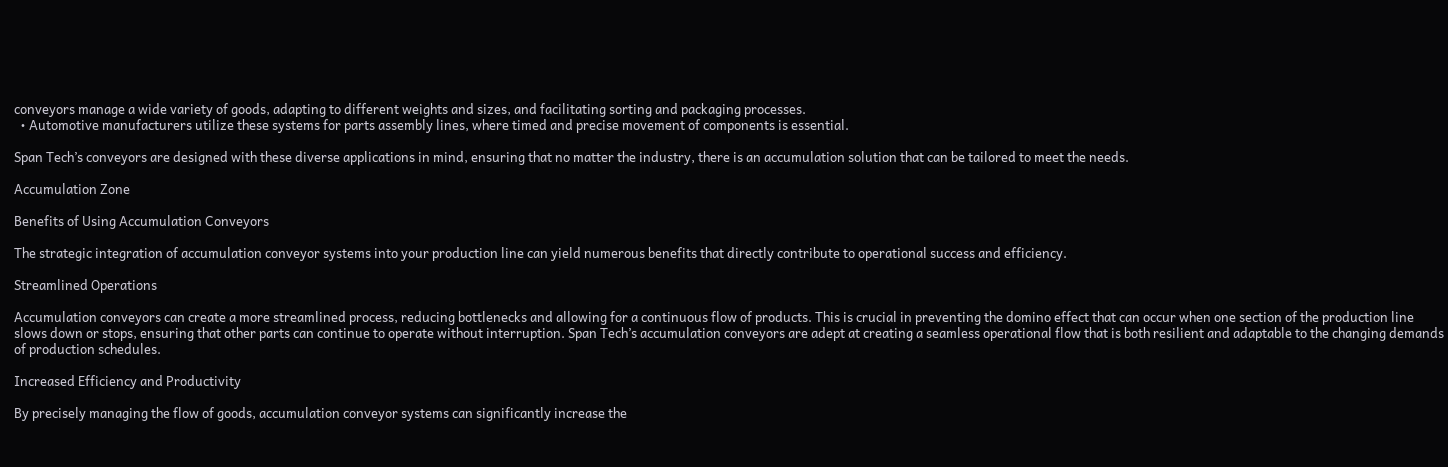conveyors manage a wide variety of goods, adapting to different weights and sizes, and facilitating sorting and packaging processes.
  • Automotive manufacturers utilize these systems for parts assembly lines, where timed and precise movement of components is essential.

Span Tech’s conveyors are designed with these diverse applications in mind, ensuring that no matter the industry, there is an accumulation solution that can be tailored to meet the needs.

Accumulation Zone

Benefits of Using Accumulation Conveyors

The strategic integration of accumulation conveyor systems into your production line can yield numerous benefits that directly contribute to operational success and efficiency.

Streamlined Operations

Accumulation conveyors can create a more streamlined process, reducing bottlenecks and allowing for a continuous flow of products. This is crucial in preventing the domino effect that can occur when one section of the production line slows down or stops, ensuring that other parts can continue to operate without interruption. Span Tech’s accumulation conveyors are adept at creating a seamless operational flow that is both resilient and adaptable to the changing demands of production schedules.

Increased Efficiency and Productivity

By precisely managing the flow of goods, accumulation conveyor systems can significantly increase the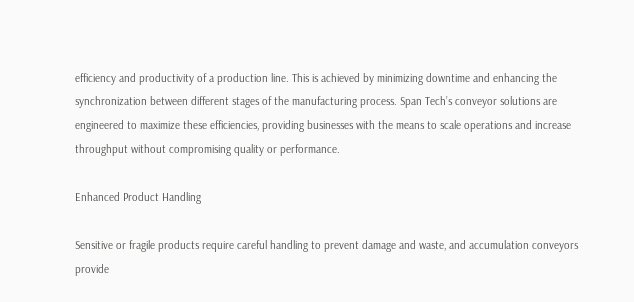efficiency and productivity of a production line. This is achieved by minimizing downtime and enhancing the synchronization between different stages of the manufacturing process. Span Tech’s conveyor solutions are engineered to maximize these efficiencies, providing businesses with the means to scale operations and increase throughput without compromising quality or performance.

Enhanced Product Handling

Sensitive or fragile products require careful handling to prevent damage and waste, and accumulation conveyors provide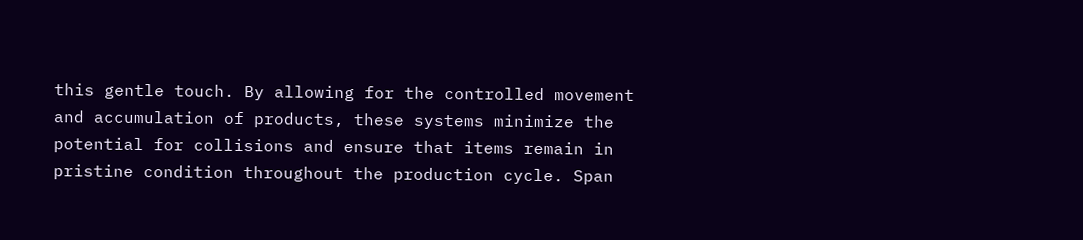this gentle touch. By allowing for the controlled movement and accumulation of products, these systems minimize the potential for collisions and ensure that items remain in pristine condition throughout the production cycle. Span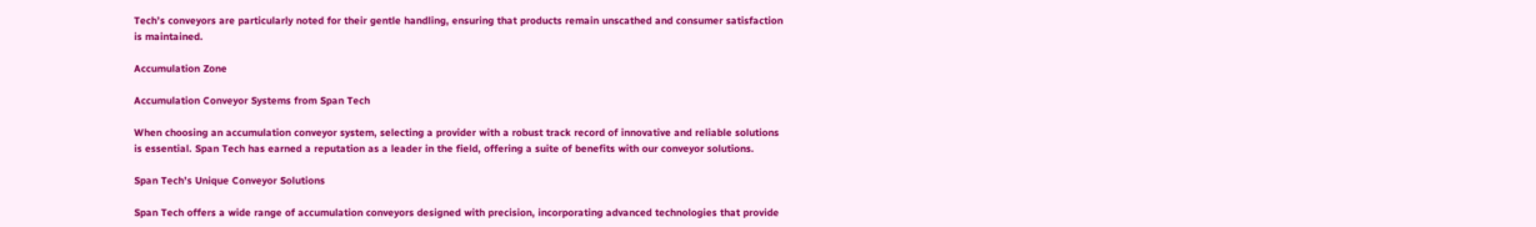Tech’s conveyors are particularly noted for their gentle handling, ensuring that products remain unscathed and consumer satisfaction is maintained.

Accumulation Zone

Accumulation Conveyor Systems from Span Tech

When choosing an accumulation conveyor system, selecting a provider with a robust track record of innovative and reliable solutions is essential. Span Tech has earned a reputation as a leader in the field, offering a suite of benefits with our conveyor solutions.

Span Tech’s Unique Conveyor Solutions

Span Tech offers a wide range of accumulation conveyors designed with precision, incorporating advanced technologies that provide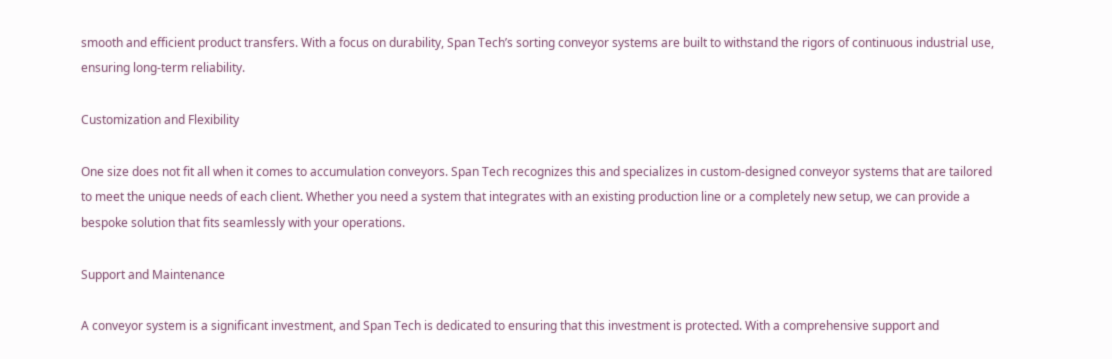smooth and efficient product transfers. With a focus on durability, Span Tech’s sorting conveyor systems are built to withstand the rigors of continuous industrial use, ensuring long-term reliability.

Customization and Flexibility

One size does not fit all when it comes to accumulation conveyors. Span Tech recognizes this and specializes in custom-designed conveyor systems that are tailored to meet the unique needs of each client. Whether you need a system that integrates with an existing production line or a completely new setup, we can provide a bespoke solution that fits seamlessly with your operations.

Support and Maintenance

A conveyor system is a significant investment, and Span Tech is dedicated to ensuring that this investment is protected. With a comprehensive support and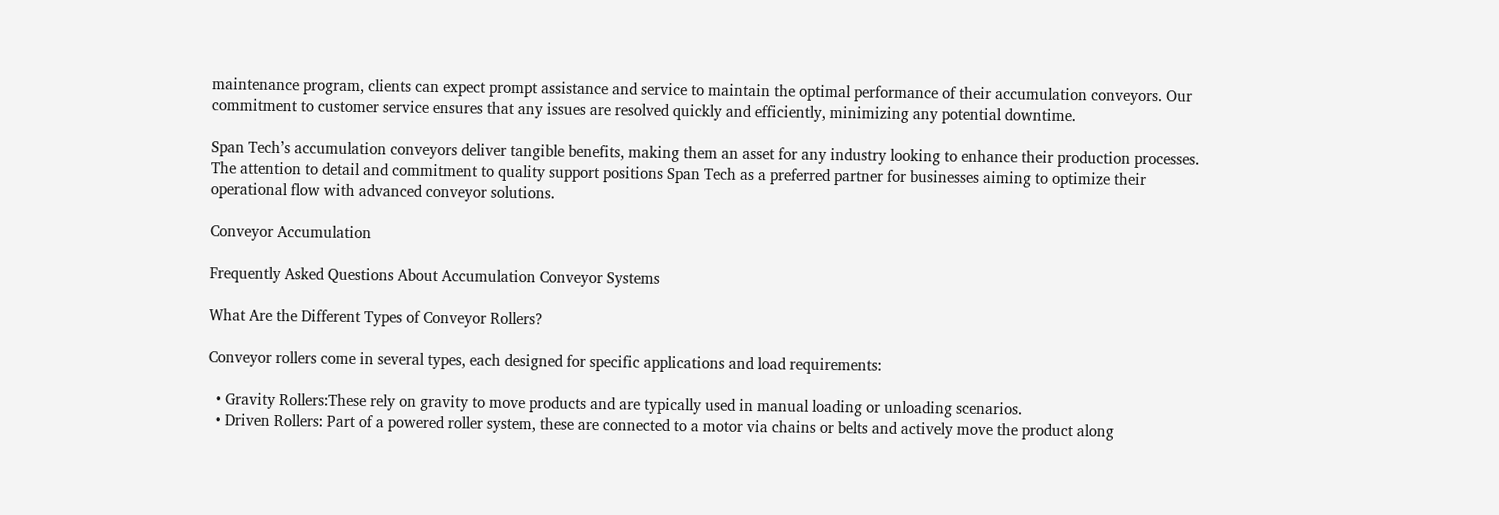maintenance program, clients can expect prompt assistance and service to maintain the optimal performance of their accumulation conveyors. Our commitment to customer service ensures that any issues are resolved quickly and efficiently, minimizing any potential downtime.

Span Tech’s accumulation conveyors deliver tangible benefits, making them an asset for any industry looking to enhance their production processes. The attention to detail and commitment to quality support positions Span Tech as a preferred partner for businesses aiming to optimize their operational flow with advanced conveyor solutions.

Conveyor Accumulation

Frequently Asked Questions About Accumulation Conveyor Systems

What Are the Different Types of Conveyor Rollers?

Conveyor rollers come in several types, each designed for specific applications and load requirements:

  • Gravity Rollers:These rely on gravity to move products and are typically used in manual loading or unloading scenarios.
  • Driven Rollers: Part of a powered roller system, these are connected to a motor via chains or belts and actively move the product along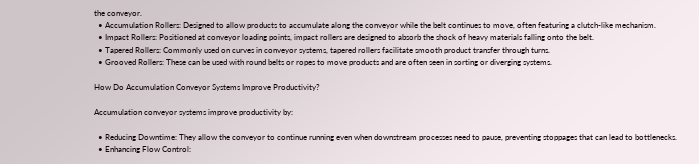the conveyor.
  • Accumulation Rollers: Designed to allow products to accumulate along the conveyor while the belt continues to move, often featuring a clutch-like mechanism.
  • Impact Rollers: Positioned at conveyor loading points, impact rollers are designed to absorb the shock of heavy materials falling onto the belt.
  • Tapered Rollers: Commonly used on curves in conveyor systems, tapered rollers facilitate smooth product transfer through turns.
  • Grooved Rollers: These can be used with round belts or ropes to move products and are often seen in sorting or diverging systems.

How Do Accumulation Conveyor Systems Improve Productivity?

Accumulation conveyor systems improve productivity by:

  • Reducing Downtime: They allow the conveyor to continue running even when downstream processes need to pause, preventing stoppages that can lead to bottlenecks.
  • Enhancing Flow Control: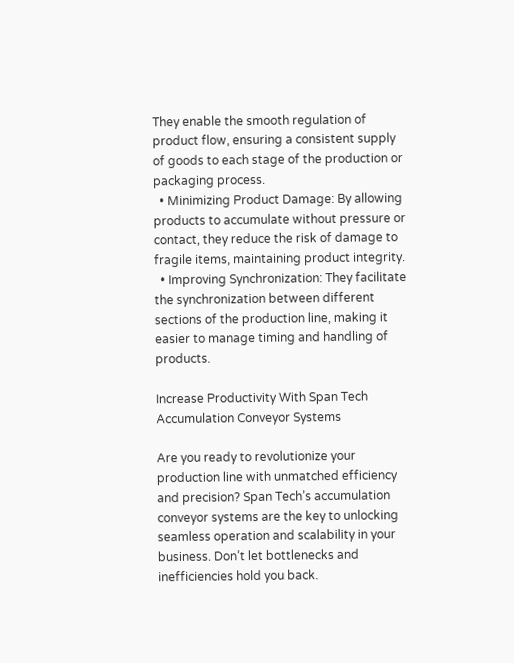They enable the smooth regulation of product flow, ensuring a consistent supply of goods to each stage of the production or packaging process.
  • Minimizing Product Damage: By allowing products to accumulate without pressure or contact, they reduce the risk of damage to fragile items, maintaining product integrity.
  • Improving Synchronization: They facilitate the synchronization between different sections of the production line, making it easier to manage timing and handling of products.

Increase Productivity With Span Tech Accumulation Conveyor Systems

Are you ready to revolutionize your production line with unmatched efficiency and precision? Span Tech’s accumulation conveyor systems are the key to unlocking seamless operation and scalability in your business. Don’t let bottlenecks and inefficiencies hold you back.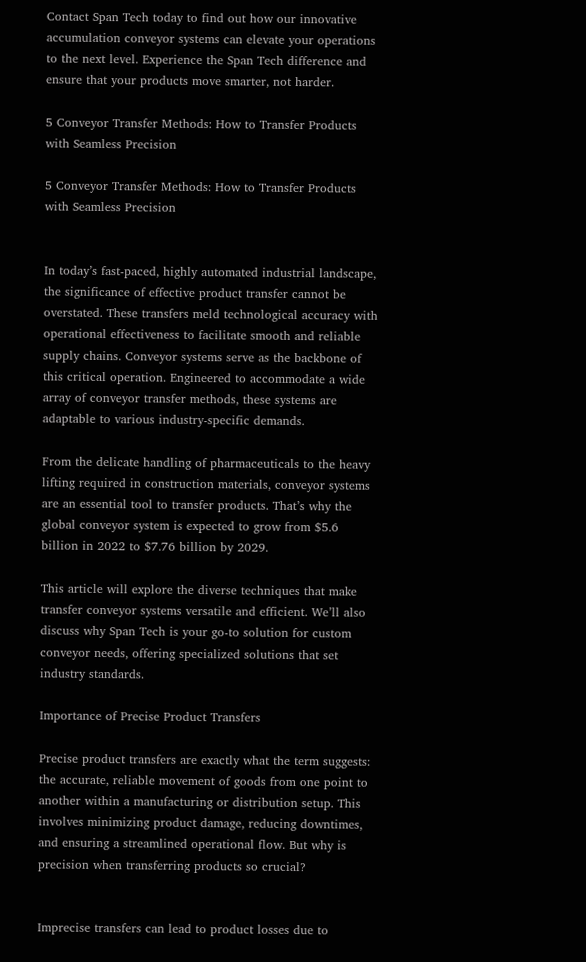Contact Span Tech today to find out how our innovative accumulation conveyor systems can elevate your operations to the next level. Experience the Span Tech difference and ensure that your products move smarter, not harder.

5 Conveyor Transfer Methods: How to Transfer Products with Seamless Precision

5 Conveyor Transfer Methods: How to Transfer Products with Seamless Precision


In today’s fast-paced, highly automated industrial landscape, the significance of effective product transfer cannot be overstated. These transfers meld technological accuracy with operational effectiveness to facilitate smooth and reliable supply chains. Conveyor systems serve as the backbone of this critical operation. Engineered to accommodate a wide array of conveyor transfer methods, these systems are adaptable to various industry-specific demands.

From the delicate handling of pharmaceuticals to the heavy lifting required in construction materials, conveyor systems are an essential tool to transfer products. That’s why the global conveyor system is expected to grow from $5.6 billion in 2022 to $7.76 billion by 2029.

This article will explore the diverse techniques that make transfer conveyor systems versatile and efficient. We’ll also discuss why Span Tech is your go-to solution for custom conveyor needs, offering specialized solutions that set industry standards.

Importance of Precise Product Transfers

Precise product transfers are exactly what the term suggests: the accurate, reliable movement of goods from one point to another within a manufacturing or distribution setup. This involves minimizing product damage, reducing downtimes, and ensuring a streamlined operational flow. But why is precision when transferring products so crucial?


Imprecise transfers can lead to product losses due to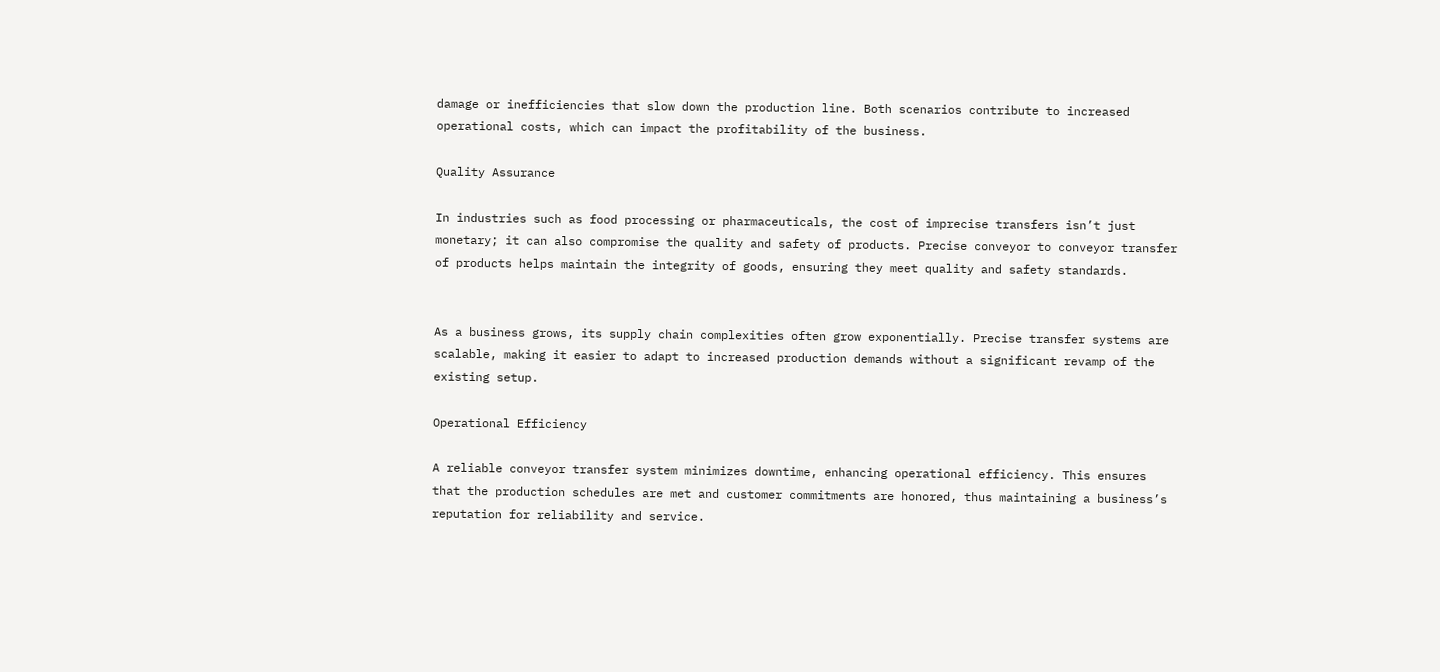damage or inefficiencies that slow down the production line. Both scenarios contribute to increased operational costs, which can impact the profitability of the business.

Quality Assurance

In industries such as food processing or pharmaceuticals, the cost of imprecise transfers isn’t just monetary; it can also compromise the quality and safety of products. Precise conveyor to conveyor transfer of products helps maintain the integrity of goods, ensuring they meet quality and safety standards.


As a business grows, its supply chain complexities often grow exponentially. Precise transfer systems are scalable, making it easier to adapt to increased production demands without a significant revamp of the existing setup.

Operational Efficiency

A reliable conveyor transfer system minimizes downtime, enhancing operational efficiency. This ensures that the production schedules are met and customer commitments are honored, thus maintaining a business’s reputation for reliability and service.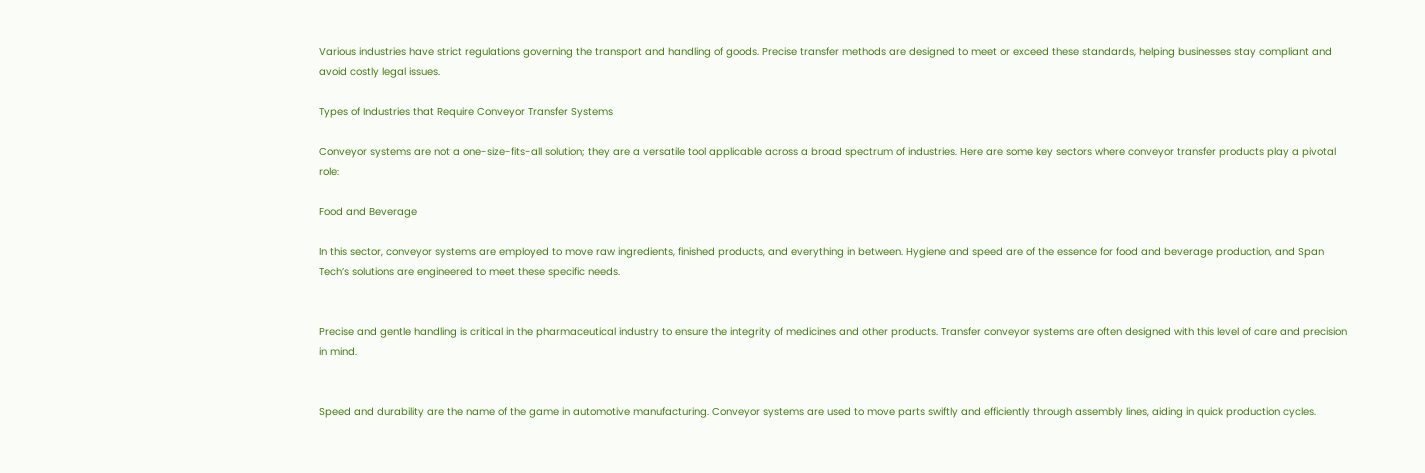Various industries have strict regulations governing the transport and handling of goods. Precise transfer methods are designed to meet or exceed these standards, helping businesses stay compliant and avoid costly legal issues.

Types of Industries that Require Conveyor Transfer Systems

Conveyor systems are not a one-size-fits-all solution; they are a versatile tool applicable across a broad spectrum of industries. Here are some key sectors where conveyor transfer products play a pivotal role:

Food and Beverage

In this sector, conveyor systems are employed to move raw ingredients, finished products, and everything in between. Hygiene and speed are of the essence for food and beverage production, and Span Tech’s solutions are engineered to meet these specific needs.


Precise and gentle handling is critical in the pharmaceutical industry to ensure the integrity of medicines and other products. Transfer conveyor systems are often designed with this level of care and precision in mind.


Speed and durability are the name of the game in automotive manufacturing. Conveyor systems are used to move parts swiftly and efficiently through assembly lines, aiding in quick production cycles.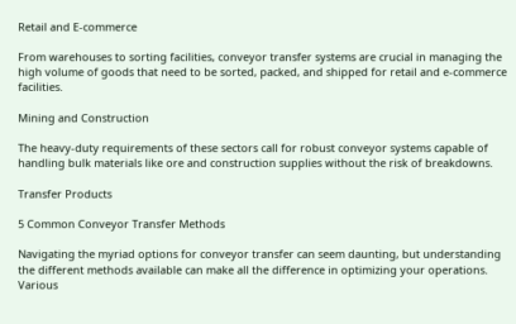Retail and E-commerce

From warehouses to sorting facilities, conveyor transfer systems are crucial in managing the high volume of goods that need to be sorted, packed, and shipped for retail and e-commerce facilities.

Mining and Construction

The heavy-duty requirements of these sectors call for robust conveyor systems capable of handling bulk materials like ore and construction supplies without the risk of breakdowns.

Transfer Products

5 Common Conveyor Transfer Methods

Navigating the myriad options for conveyor transfer can seem daunting, but understanding the different methods available can make all the difference in optimizing your operations. Various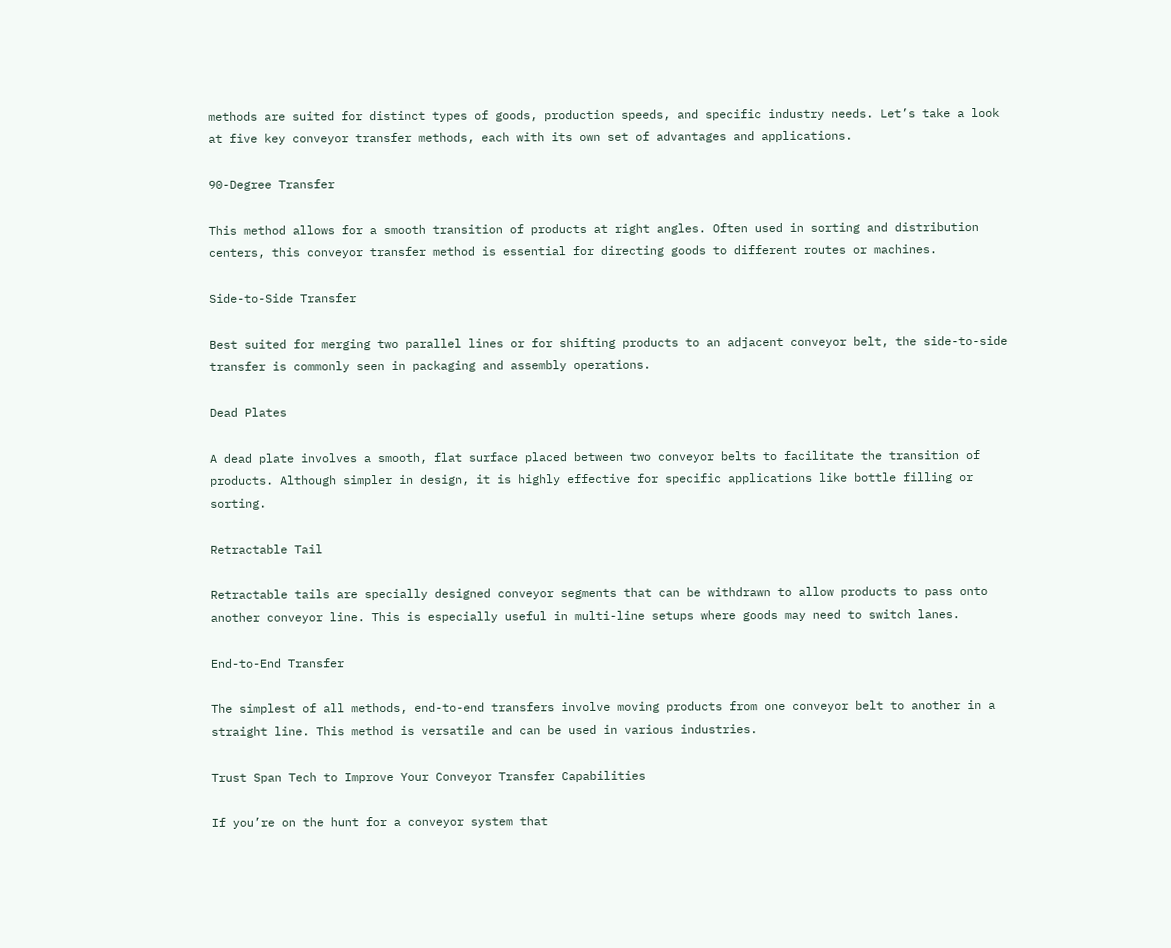methods are suited for distinct types of goods, production speeds, and specific industry needs. Let’s take a look at five key conveyor transfer methods, each with its own set of advantages and applications.

90-Degree Transfer

This method allows for a smooth transition of products at right angles. Often used in sorting and distribution centers, this conveyor transfer method is essential for directing goods to different routes or machines.

Side-to-Side Transfer

Best suited for merging two parallel lines or for shifting products to an adjacent conveyor belt, the side-to-side transfer is commonly seen in packaging and assembly operations.

Dead Plates

A dead plate involves a smooth, flat surface placed between two conveyor belts to facilitate the transition of products. Although simpler in design, it is highly effective for specific applications like bottle filling or sorting.

Retractable Tail

Retractable tails are specially designed conveyor segments that can be withdrawn to allow products to pass onto another conveyor line. This is especially useful in multi-line setups where goods may need to switch lanes.

End-to-End Transfer

The simplest of all methods, end-to-end transfers involve moving products from one conveyor belt to another in a straight line. This method is versatile and can be used in various industries.

Trust Span Tech to Improve Your Conveyor Transfer Capabilities

If you’re on the hunt for a conveyor system that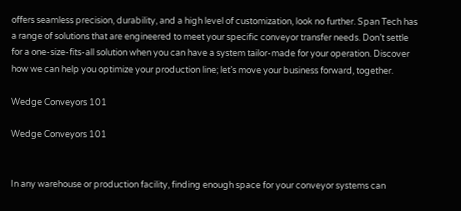offers seamless precision, durability, and a high level of customization, look no further. Span Tech has a range of solutions that are engineered to meet your specific conveyor transfer needs. Don’t settle for a one-size-fits-all solution when you can have a system tailor-made for your operation. Discover how we can help you optimize your production line; let’s move your business forward, together.

Wedge Conveyors 101

Wedge Conveyors 101


In any warehouse or production facility, finding enough space for your conveyor systems can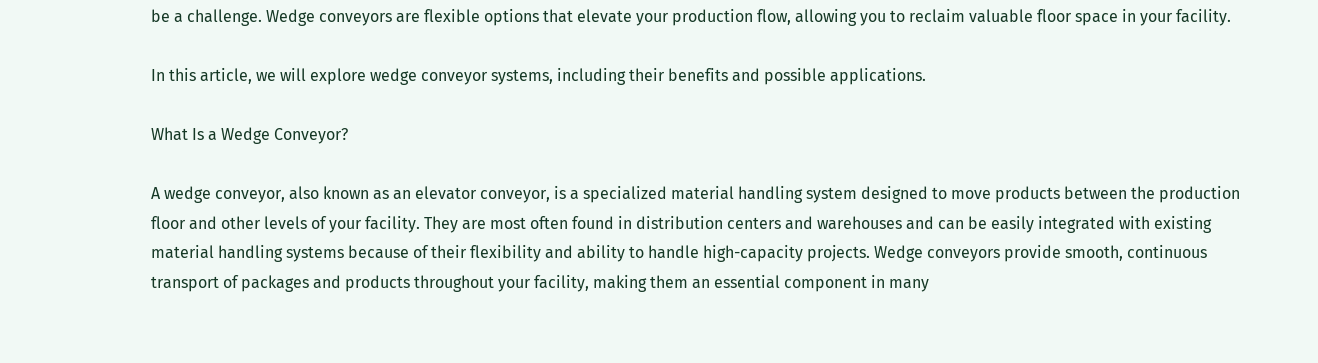be a challenge. Wedge conveyors are flexible options that elevate your production flow, allowing you to reclaim valuable floor space in your facility.

In this article, we will explore wedge conveyor systems, including their benefits and possible applications.

What Is a Wedge Conveyor?

A wedge conveyor, also known as an elevator conveyor, is a specialized material handling system designed to move products between the production floor and other levels of your facility. They are most often found in distribution centers and warehouses and can be easily integrated with existing material handling systems because of their flexibility and ability to handle high-capacity projects. Wedge conveyors provide smooth, continuous transport of packages and products throughout your facility, making them an essential component in many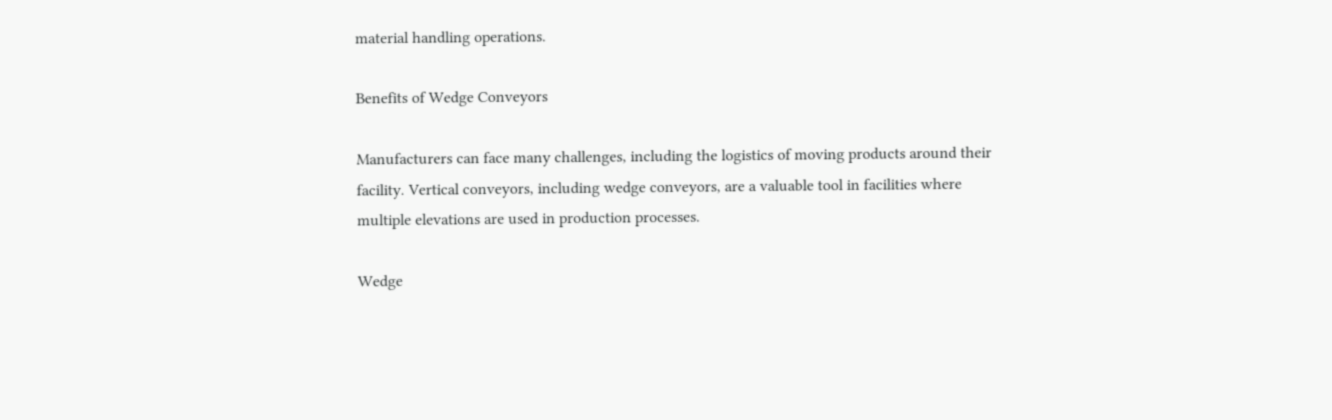material handling operations.

Benefits of Wedge Conveyors

Manufacturers can face many challenges, including the logistics of moving products around their facility. Vertical conveyors, including wedge conveyors, are a valuable tool in facilities where multiple elevations are used in production processes.

Wedge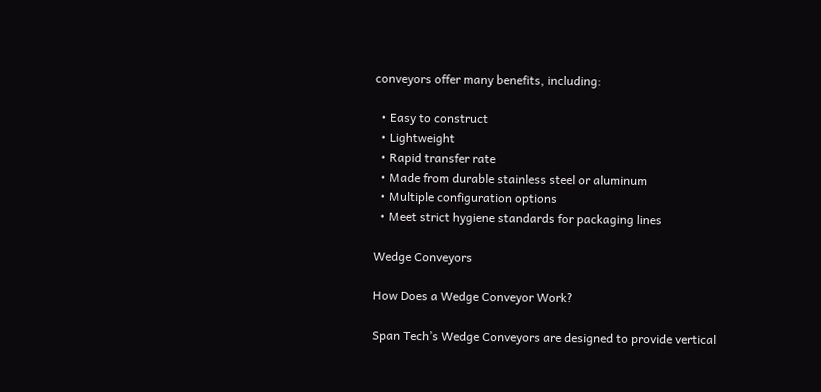conveyors offer many benefits, including:

  • Easy to construct
  • Lightweight
  • Rapid transfer rate
  • Made from durable stainless steel or aluminum
  • Multiple configuration options
  • Meet strict hygiene standards for packaging lines

Wedge Conveyors

How Does a Wedge Conveyor Work?

Span Tech’s Wedge Conveyors are designed to provide vertical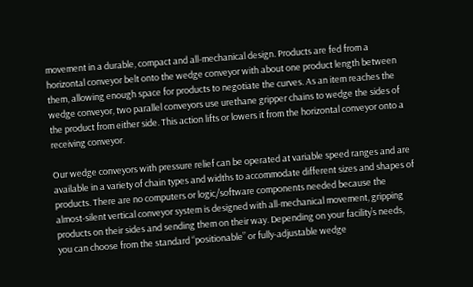movement in a durable, compact and all-mechanical design. Products are fed from a horizontal conveyor belt onto the wedge conveyor with about one product length between them, allowing enough space for products to negotiate the curves. As an item reaches the wedge conveyor, two parallel conveyors use urethane gripper chains to wedge the sides of the product from either side. This action lifts or lowers it from the horizontal conveyor onto a receiving conveyor.

Our wedge conveyors with pressure relief can be operated at variable speed ranges and are available in a variety of chain types and widths to accommodate different sizes and shapes of products. There are no computers or logic/software components needed because the almost-silent vertical conveyor system is designed with all-mechanical movement, gripping products on their sides and sending them on their way. Depending on your facility’s needs, you can choose from the standard “positionable” or fully-adjustable wedge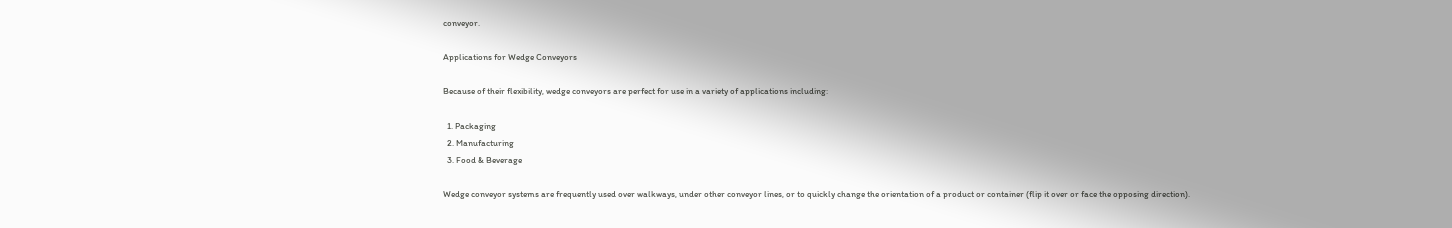conveyor.

Applications for Wedge Conveyors

Because of their flexibility, wedge conveyors are perfect for use in a variety of applications including:

  1. Packaging
  2. Manufacturing
  3. Food & Beverage

Wedge conveyor systems are frequently used over walkways, under other conveyor lines, or to quickly change the orientation of a product or container (flip it over or face the opposing direction).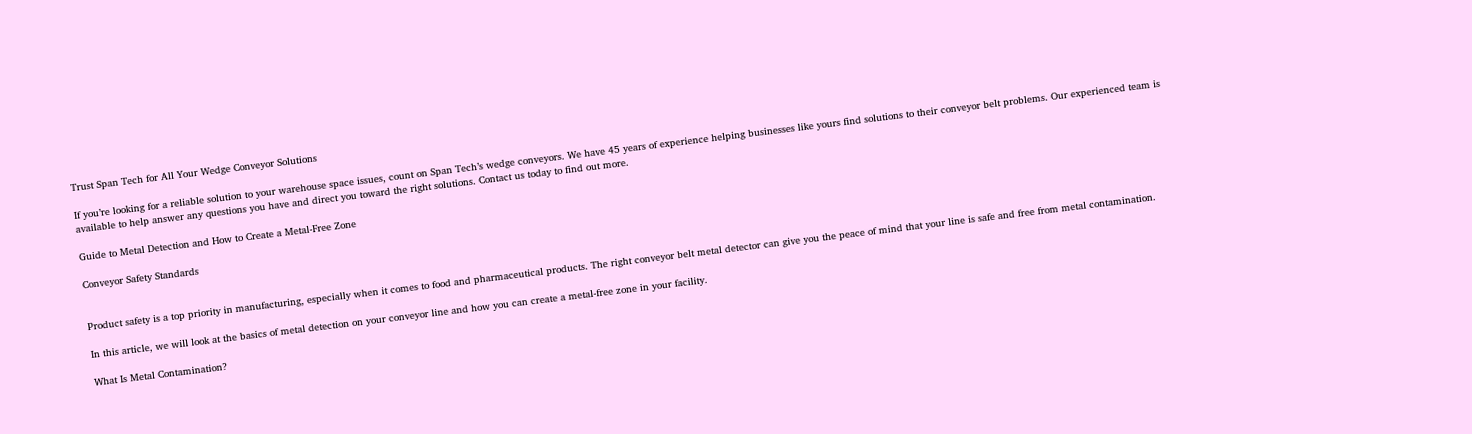Trust Span Tech for All Your Wedge Conveyor Solutions

If you’re looking for a reliable solution to your warehouse space issues, count on Span Tech’s wedge conveyors. We have 45 years of experience helping businesses like yours find solutions to their conveyor belt problems. Our experienced team is available to help answer any questions you have and direct you toward the right solutions. Contact us today to find out more.

Guide to Metal Detection and How to Create a Metal-Free Zone

Conveyor Safety Standards


Product safety is a top priority in manufacturing, especially when it comes to food and pharmaceutical products. The right conveyor belt metal detector can give you the peace of mind that your line is safe and free from metal contamination.

In this article, we will look at the basics of metal detection on your conveyor line and how you can create a metal-free zone in your facility.

What Is Metal Contamination?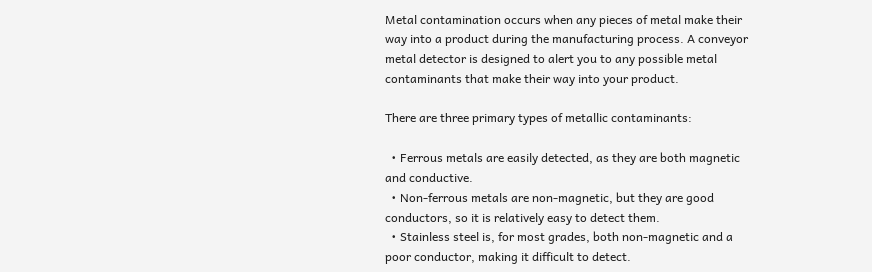Metal contamination occurs when any pieces of metal make their way into a product during the manufacturing process. A conveyor metal detector is designed to alert you to any possible metal contaminants that make their way into your product.

There are three primary types of metallic contaminants:

  • Ferrous metals are easily detected, as they are both magnetic and conductive.
  • Non-ferrous metals are non-magnetic, but they are good conductors, so it is relatively easy to detect them.
  • Stainless steel is, for most grades, both non-magnetic and a poor conductor, making it difficult to detect.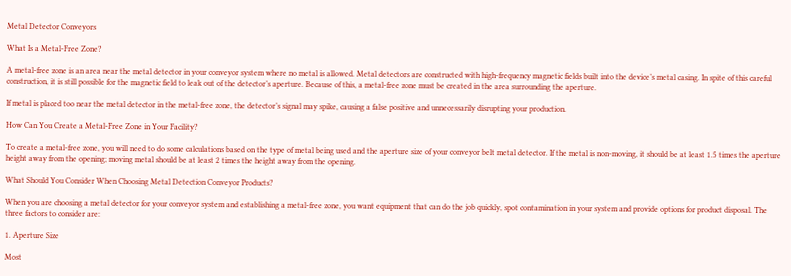Metal Detector Conveyors

What Is a Metal-Free Zone?

A metal-free zone is an area near the metal detector in your conveyor system where no metal is allowed. Metal detectors are constructed with high-frequency magnetic fields built into the device’s metal casing. In spite of this careful construction, it is still possible for the magnetic field to leak out of the detector’s aperture. Because of this, a metal-free zone must be created in the area surrounding the aperture.

If metal is placed too near the metal detector in the metal-free zone, the detector’s signal may spike, causing a false positive and unnecessarily disrupting your production.

How Can You Create a Metal-Free Zone in Your Facility?

To create a metal-free zone, you will need to do some calculations based on the type of metal being used and the aperture size of your conveyor belt metal detector. If the metal is non-moving, it should be at least 1.5 times the aperture height away from the opening; moving metal should be at least 2 times the height away from the opening.

What Should You Consider When Choosing Metal Detection Conveyor Products?

When you are choosing a metal detector for your conveyor system and establishing a metal-free zone, you want equipment that can do the job quickly, spot contamination in your system and provide options for product disposal. The three factors to consider are:

1. Aperture Size

Most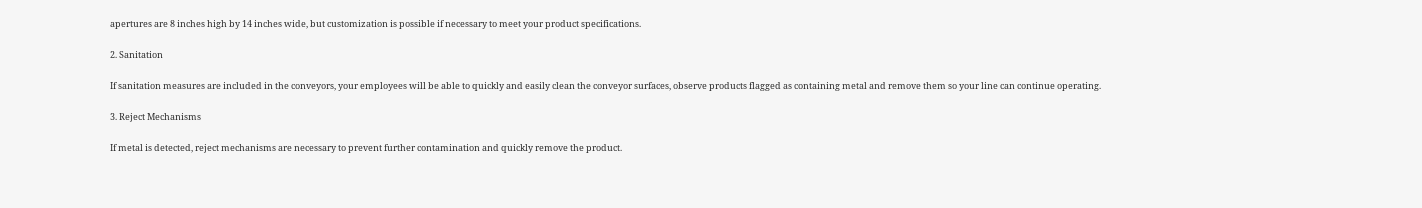apertures are 8 inches high by 14 inches wide, but customization is possible if necessary to meet your product specifications.

2. Sanitation

If sanitation measures are included in the conveyors, your employees will be able to quickly and easily clean the conveyor surfaces, observe products flagged as containing metal and remove them so your line can continue operating.

3. Reject Mechanisms

If metal is detected, reject mechanisms are necessary to prevent further contamination and quickly remove the product.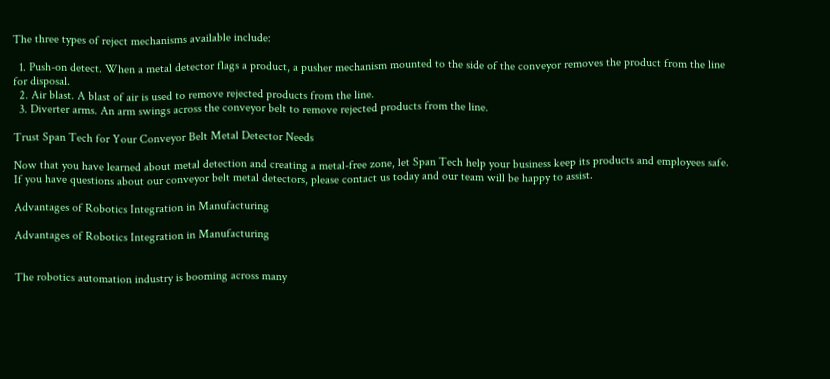The three types of reject mechanisms available include:

  1. Push-on detect. When a metal detector flags a product, a pusher mechanism mounted to the side of the conveyor removes the product from the line for disposal.
  2. Air blast. A blast of air is used to remove rejected products from the line.
  3. Diverter arms. An arm swings across the conveyor belt to remove rejected products from the line.

Trust Span Tech for Your Conveyor Belt Metal Detector Needs

Now that you have learned about metal detection and creating a metal-free zone, let Span Tech help your business keep its products and employees safe. If you have questions about our conveyor belt metal detectors, please contact us today and our team will be happy to assist.

Advantages of Robotics Integration in Manufacturing

Advantages of Robotics Integration in Manufacturing


The robotics automation industry is booming across many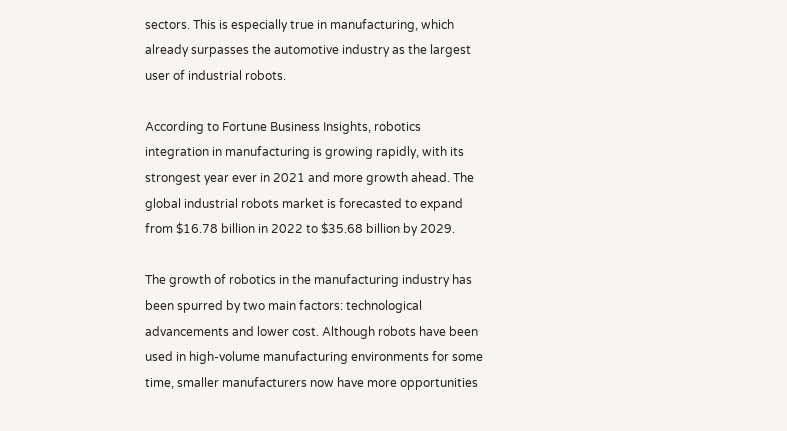sectors. This is especially true in manufacturing, which already surpasses the automotive industry as the largest user of industrial robots.

According to Fortune Business Insights, robotics integration in manufacturing is growing rapidly, with its strongest year ever in 2021 and more growth ahead. The global industrial robots market is forecasted to expand from $16.78 billion in 2022 to $35.68 billion by 2029.

The growth of robotics in the manufacturing industry has been spurred by two main factors: technological advancements and lower cost. Although robots have been used in high-volume manufacturing environments for some time, smaller manufacturers now have more opportunities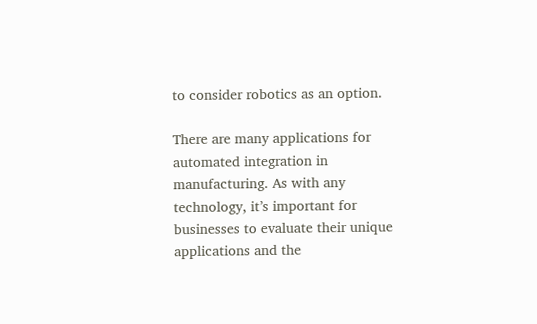to consider robotics as an option.

There are many applications for automated integration in manufacturing. As with any technology, it’s important for businesses to evaluate their unique applications and the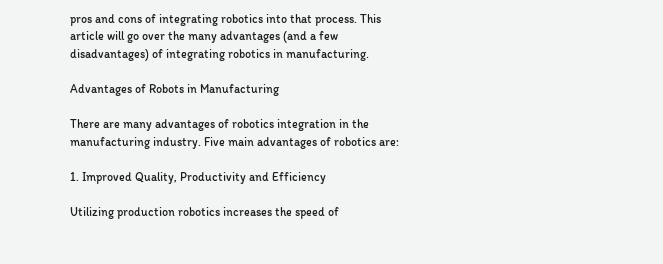pros and cons of integrating robotics into that process. This article will go over the many advantages (and a few disadvantages) of integrating robotics in manufacturing.

Advantages of Robots in Manufacturing

There are many advantages of robotics integration in the manufacturing industry. Five main advantages of robotics are:

1. Improved Quality, Productivity and Efficiency

Utilizing production robotics increases the speed of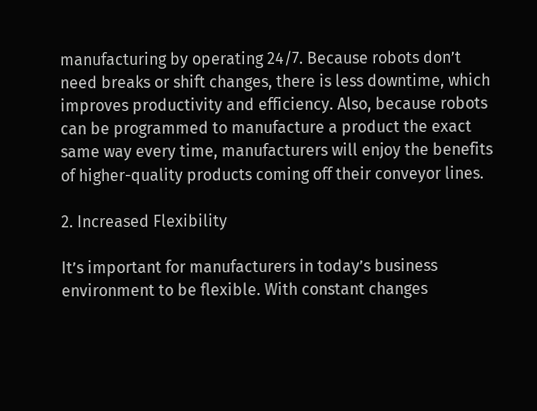manufacturing by operating 24/7. Because robots don’t need breaks or shift changes, there is less downtime, which improves productivity and efficiency. Also, because robots can be programmed to manufacture a product the exact same way every time, manufacturers will enjoy the benefits of higher-quality products coming off their conveyor lines.

2. Increased Flexibility

It’s important for manufacturers in today’s business environment to be flexible. With constant changes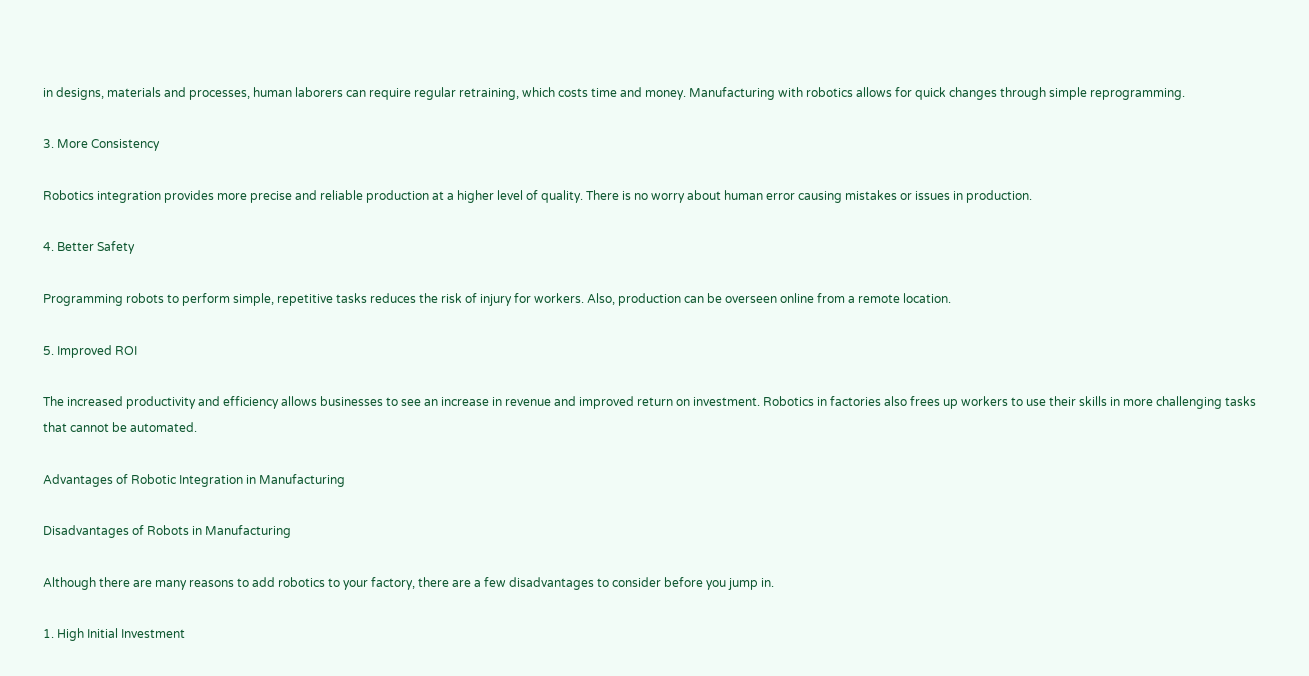in designs, materials and processes, human laborers can require regular retraining, which costs time and money. Manufacturing with robotics allows for quick changes through simple reprogramming.

3. More Consistency

Robotics integration provides more precise and reliable production at a higher level of quality. There is no worry about human error causing mistakes or issues in production.

4. Better Safety

Programming robots to perform simple, repetitive tasks reduces the risk of injury for workers. Also, production can be overseen online from a remote location.

5. Improved ROI

The increased productivity and efficiency allows businesses to see an increase in revenue and improved return on investment. Robotics in factories also frees up workers to use their skills in more challenging tasks that cannot be automated.

Advantages of Robotic Integration in Manufacturing

Disadvantages of Robots in Manufacturing

Although there are many reasons to add robotics to your factory, there are a few disadvantages to consider before you jump in.

1. High Initial Investment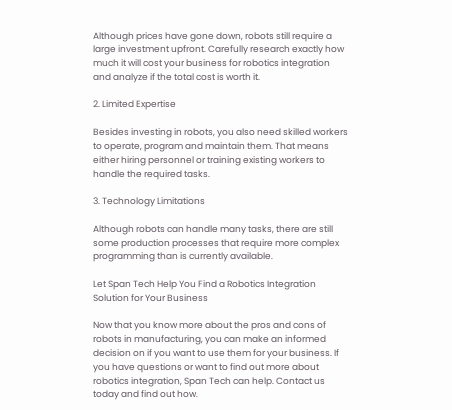Although prices have gone down, robots still require a large investment upfront. Carefully research exactly how much it will cost your business for robotics integration and analyze if the total cost is worth it.

2. Limited Expertise

Besides investing in robots, you also need skilled workers to operate, program and maintain them. That means either hiring personnel or training existing workers to handle the required tasks.

3. Technology Limitations

Although robots can handle many tasks, there are still some production processes that require more complex programming than is currently available.

Let Span Tech Help You Find a Robotics Integration Solution for Your Business

Now that you know more about the pros and cons of robots in manufacturing, you can make an informed decision on if you want to use them for your business. If you have questions or want to find out more about robotics integration, Span Tech can help. Contact us today and find out how.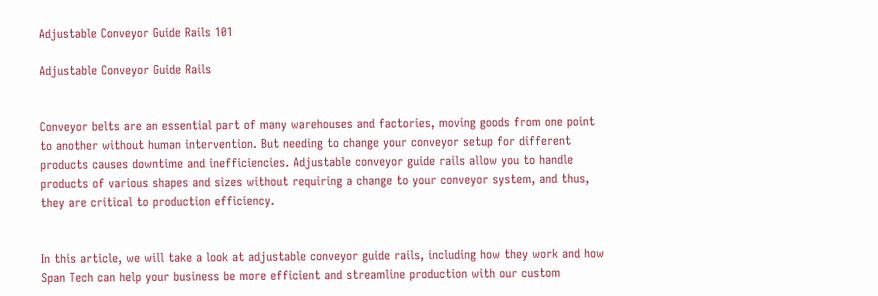Adjustable Conveyor Guide Rails 101

Adjustable Conveyor Guide Rails


Conveyor belts are an essential part of many warehouses and factories, moving goods from one point to another without human intervention. But needing to change your conveyor setup for different products causes downtime and inefficiencies. Adjustable conveyor guide rails allow you to handle products of various shapes and sizes without requiring a change to your conveyor system, and thus, they are critical to production efficiency.


In this article, we will take a look at adjustable conveyor guide rails, including how they work and how Span Tech can help your business be more efficient and streamline production with our custom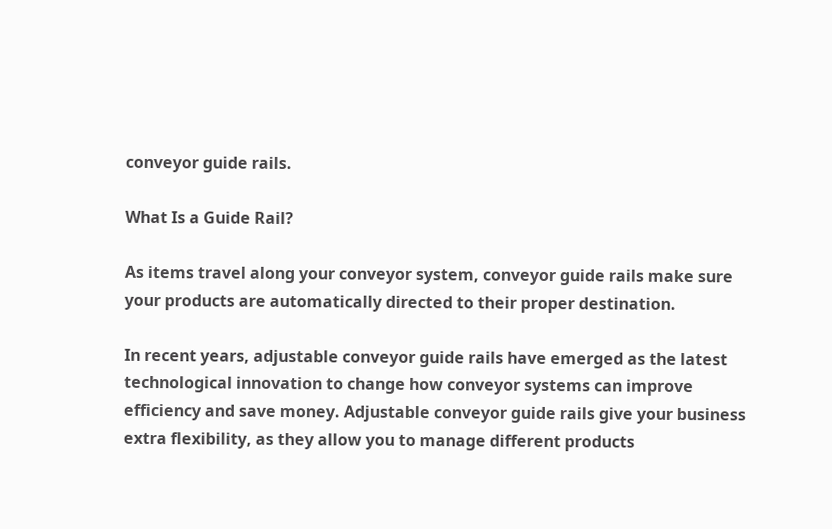conveyor guide rails.

What Is a Guide Rail?

As items travel along your conveyor system, conveyor guide rails make sure your products are automatically directed to their proper destination.

In recent years, adjustable conveyor guide rails have emerged as the latest technological innovation to change how conveyor systems can improve efficiency and save money. Adjustable conveyor guide rails give your business extra flexibility, as they allow you to manage different products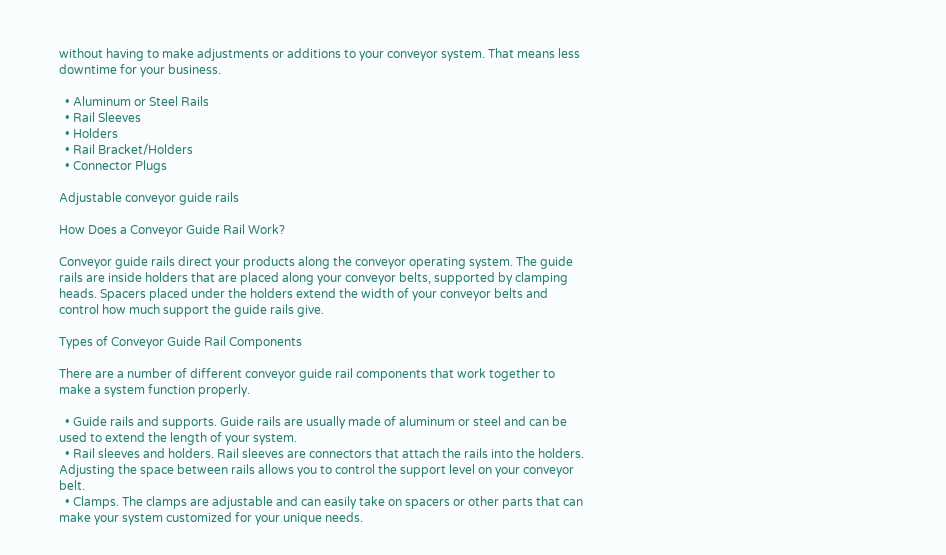without having to make adjustments or additions to your conveyor system. That means less downtime for your business.

  • Aluminum or Steel Rails
  • Rail Sleeves
  • Holders
  • Rail Bracket/Holders
  • Connector Plugs

Adjustable conveyor guide rails

How Does a Conveyor Guide Rail Work?

Conveyor guide rails direct your products along the conveyor operating system. The guide rails are inside holders that are placed along your conveyor belts, supported by clamping heads. Spacers placed under the holders extend the width of your conveyor belts and control how much support the guide rails give.

Types of Conveyor Guide Rail Components

There are a number of different conveyor guide rail components that work together to make a system function properly.

  • Guide rails and supports. Guide rails are usually made of aluminum or steel and can be used to extend the length of your system.
  • Rail sleeves and holders. Rail sleeves are connectors that attach the rails into the holders. Adjusting the space between rails allows you to control the support level on your conveyor belt.
  • Clamps. The clamps are adjustable and can easily take on spacers or other parts that can make your system customized for your unique needs.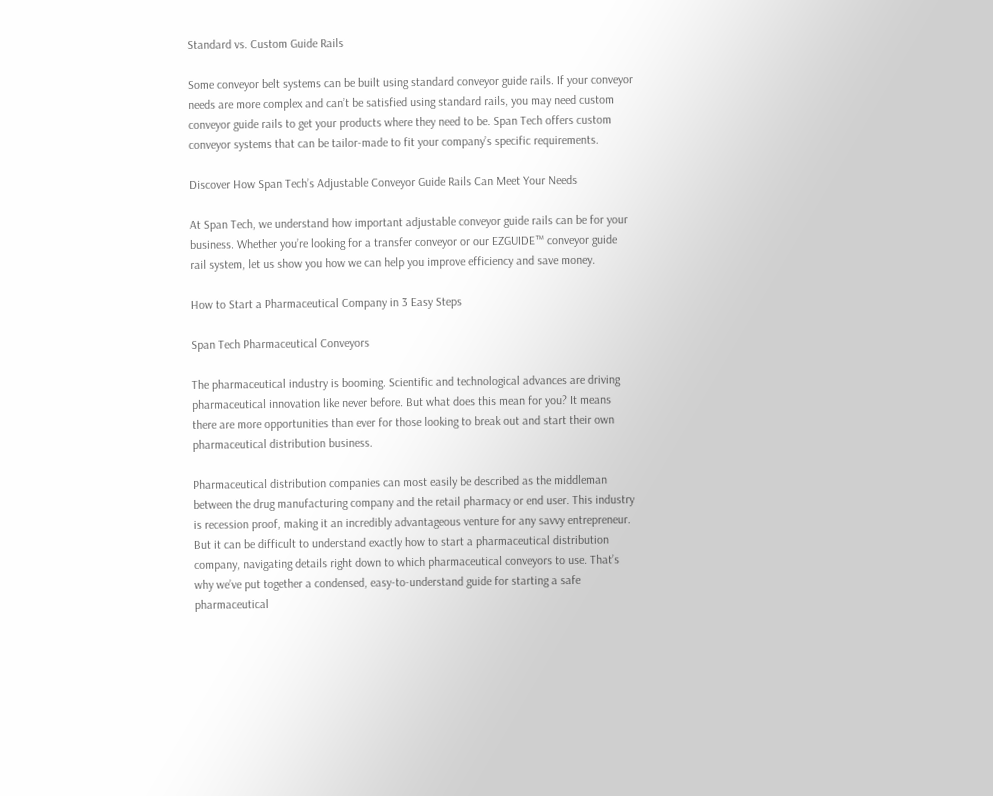Standard vs. Custom Guide Rails

Some conveyor belt systems can be built using standard conveyor guide rails. If your conveyor needs are more complex and can’t be satisfied using standard rails, you may need custom conveyor guide rails to get your products where they need to be. Span Tech offers custom conveyor systems that can be tailor-made to fit your company’s specific requirements.

Discover How Span Tech’s Adjustable Conveyor Guide Rails Can Meet Your Needs

At Span Tech, we understand how important adjustable conveyor guide rails can be for your business. Whether you’re looking for a transfer conveyor or our EZGUIDE™ conveyor guide rail system, let us show you how we can help you improve efficiency and save money.

How to Start a Pharmaceutical Company in 3 Easy Steps

Span Tech Pharmaceutical Conveyors

The pharmaceutical industry is booming. Scientific and technological advances are driving pharmaceutical innovation like never before. But what does this mean for you? It means there are more opportunities than ever for those looking to break out and start their own pharmaceutical distribution business.

Pharmaceutical distribution companies can most easily be described as the middleman between the drug manufacturing company and the retail pharmacy or end user. This industry is recession proof, making it an incredibly advantageous venture for any savvy entrepreneur. But it can be difficult to understand exactly how to start a pharmaceutical distribution company, navigating details right down to which pharmaceutical conveyors to use. That’s why we’ve put together a condensed, easy-to-understand guide for starting a safe pharmaceutical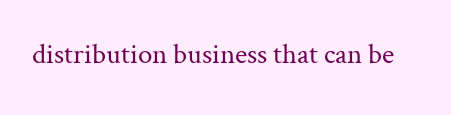distribution business that can be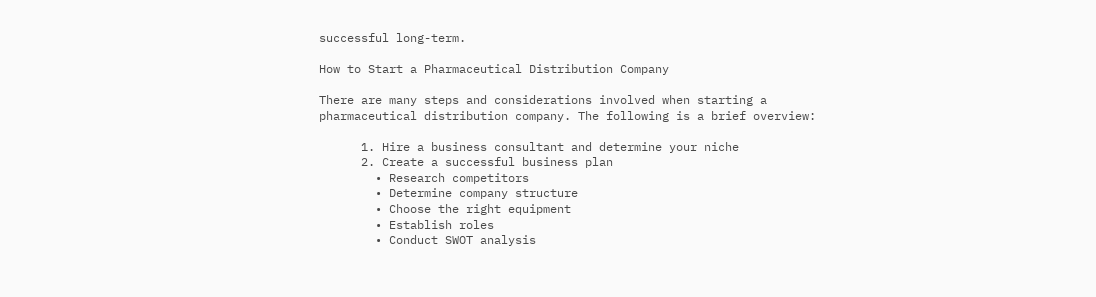successful long-term.

How to Start a Pharmaceutical Distribution Company

There are many steps and considerations involved when starting a pharmaceutical distribution company. The following is a brief overview:

      1. Hire a business consultant and determine your niche
      2. Create a successful business plan
        • Research competitors
        • Determine company structure
        • Choose the right equipment
        • Establish roles
        • Conduct SWOT analysis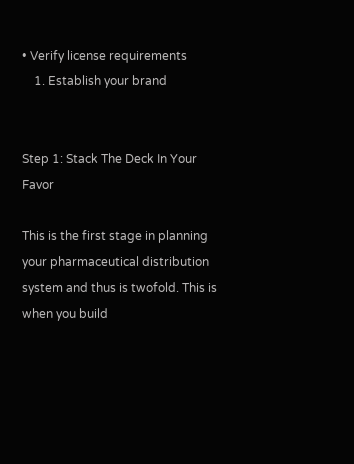• Verify license requirements
    1. Establish your brand


Step 1: Stack The Deck In Your Favor

This is the first stage in planning your pharmaceutical distribution system and thus is twofold. This is when you build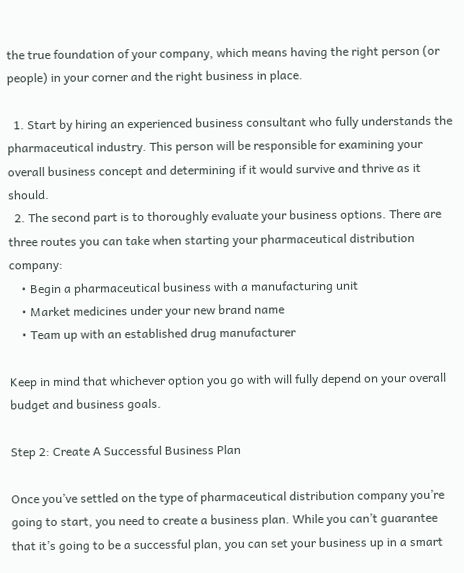the true foundation of your company, which means having the right person (or people) in your corner and the right business in place.

  1. Start by hiring an experienced business consultant who fully understands the pharmaceutical industry. This person will be responsible for examining your overall business concept and determining if it would survive and thrive as it should.
  2. The second part is to thoroughly evaluate your business options. There are three routes you can take when starting your pharmaceutical distribution company:
    • Begin a pharmaceutical business with a manufacturing unit
    • Market medicines under your new brand name
    • Team up with an established drug manufacturer

Keep in mind that whichever option you go with will fully depend on your overall budget and business goals.

Step 2: Create A Successful Business Plan

Once you’ve settled on the type of pharmaceutical distribution company you’re going to start, you need to create a business plan. While you can’t guarantee that it’s going to be a successful plan, you can set your business up in a smart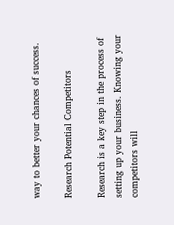way to better your chances of success.

Research Potential Competitors

Research is a key step in the process of setting up your business. Knowing your competitors will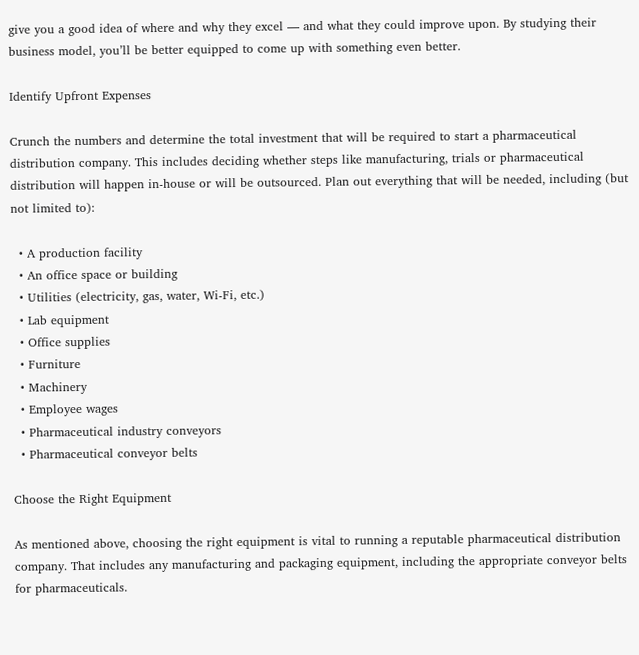give you a good idea of where and why they excel — and what they could improve upon. By studying their business model, you’ll be better equipped to come up with something even better.

Identify Upfront Expenses

Crunch the numbers and determine the total investment that will be required to start a pharmaceutical distribution company. This includes deciding whether steps like manufacturing, trials or pharmaceutical distribution will happen in-house or will be outsourced. Plan out everything that will be needed, including (but not limited to):

  • A production facility
  • An office space or building
  • Utilities (electricity, gas, water, Wi-Fi, etc.)
  • Lab equipment
  • Office supplies
  • Furniture
  • Machinery
  • Employee wages
  • Pharmaceutical industry conveyors
  • Pharmaceutical conveyor belts

Choose the Right Equipment

As mentioned above, choosing the right equipment is vital to running a reputable pharmaceutical distribution company. That includes any manufacturing and packaging equipment, including the appropriate conveyor belts for pharmaceuticals.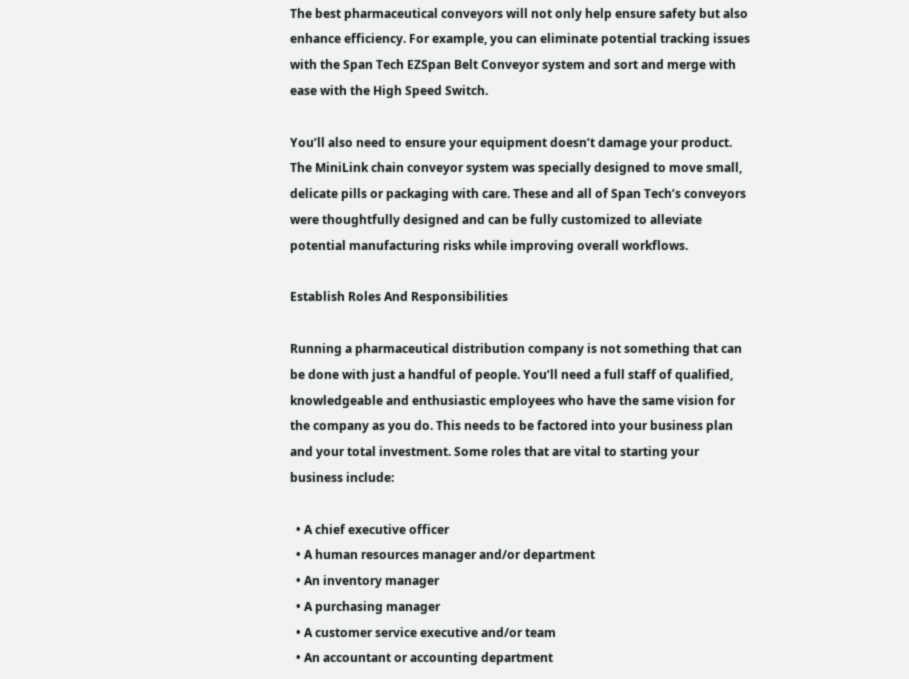The best pharmaceutical conveyors will not only help ensure safety but also enhance efficiency. For example, you can eliminate potential tracking issues with the Span Tech EZSpan Belt Conveyor system and sort and merge with ease with the High Speed Switch.

You’ll also need to ensure your equipment doesn’t damage your product. The MiniLink chain conveyor system was specially designed to move small, delicate pills or packaging with care. These and all of Span Tech’s conveyors were thoughtfully designed and can be fully customized to alleviate potential manufacturing risks while improving overall workflows.

Establish Roles And Responsibilities

Running a pharmaceutical distribution company is not something that can be done with just a handful of people. You’ll need a full staff of qualified, knowledgeable and enthusiastic employees who have the same vision for the company as you do. This needs to be factored into your business plan and your total investment. Some roles that are vital to starting your business include:

  • A chief executive officer
  • A human resources manager and/or department
  • An inventory manager
  • A purchasing manager
  • A customer service executive and/or team
  • An accountant or accounting department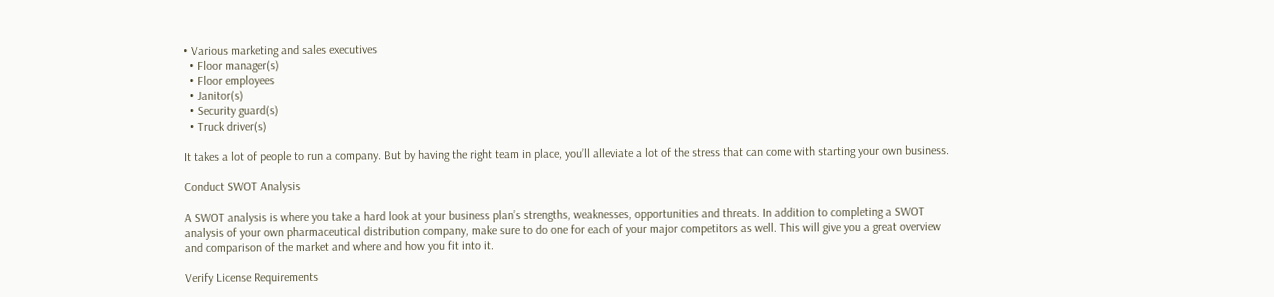• Various marketing and sales executives
  • Floor manager(s)
  • Floor employees
  • Janitor(s)
  • Security guard(s)
  • Truck driver(s)

It takes a lot of people to run a company. But by having the right team in place, you’ll alleviate a lot of the stress that can come with starting your own business.

Conduct SWOT Analysis

A SWOT analysis is where you take a hard look at your business plan’s strengths, weaknesses, opportunities and threats. In addition to completing a SWOT analysis of your own pharmaceutical distribution company, make sure to do one for each of your major competitors as well. This will give you a great overview and comparison of the market and where and how you fit into it.

Verify License Requirements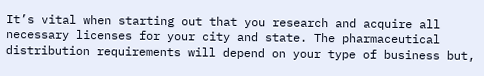It’s vital when starting out that you research and acquire all necessary licenses for your city and state. The pharmaceutical distribution requirements will depend on your type of business but,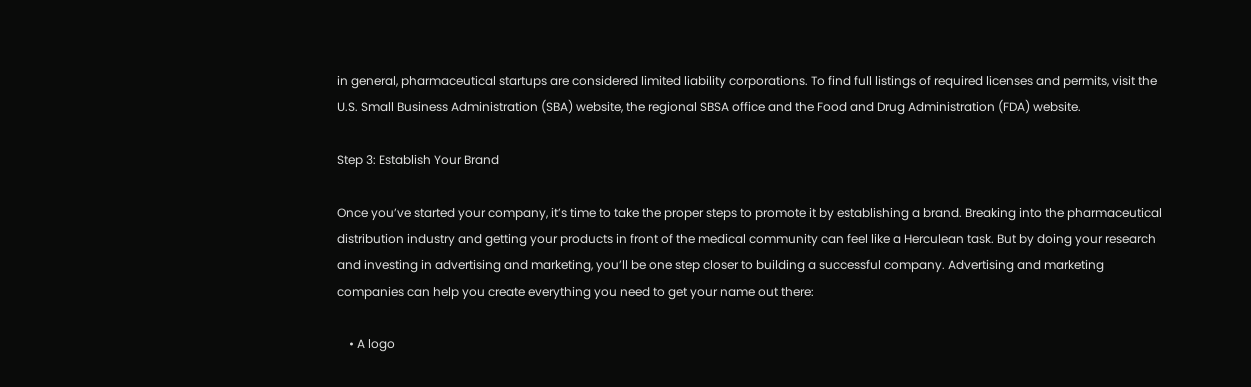in general, pharmaceutical startups are considered limited liability corporations. To find full listings of required licenses and permits, visit the U.S. Small Business Administration (SBA) website, the regional SBSA office and the Food and Drug Administration (FDA) website.

Step 3: Establish Your Brand

Once you’ve started your company, it’s time to take the proper steps to promote it by establishing a brand. Breaking into the pharmaceutical distribution industry and getting your products in front of the medical community can feel like a Herculean task. But by doing your research and investing in advertising and marketing, you’ll be one step closer to building a successful company. Advertising and marketing companies can help you create everything you need to get your name out there:

    • A logo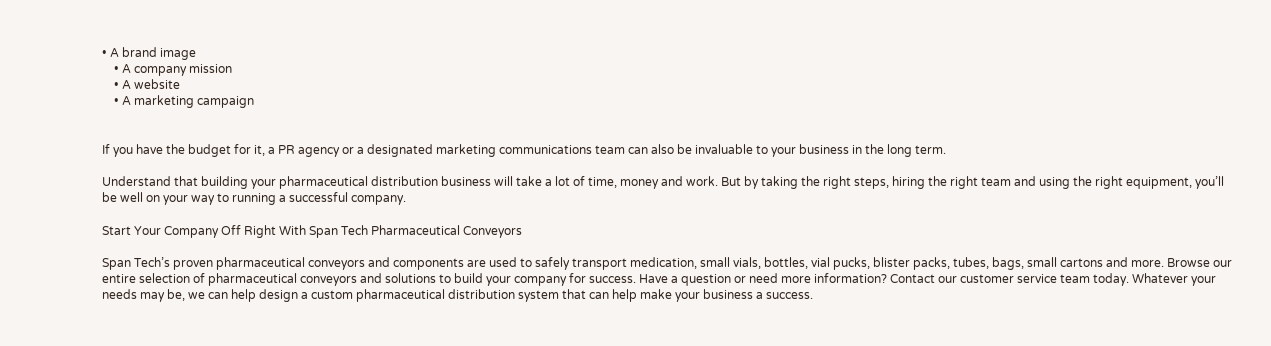• A brand image
    • A company mission
    • A website
    • A marketing campaign


If you have the budget for it, a PR agency or a designated marketing communications team can also be invaluable to your business in the long term.

Understand that building your pharmaceutical distribution business will take a lot of time, money and work. But by taking the right steps, hiring the right team and using the right equipment, you’ll be well on your way to running a successful company.

Start Your Company Off Right With Span Tech Pharmaceutical Conveyors

Span Tech’s proven pharmaceutical conveyors and components are used to safely transport medication, small vials, bottles, vial pucks, blister packs, tubes, bags, small cartons and more. Browse our entire selection of pharmaceutical conveyors and solutions to build your company for success. Have a question or need more information? Contact our customer service team today. Whatever your needs may be, we can help design a custom pharmaceutical distribution system that can help make your business a success.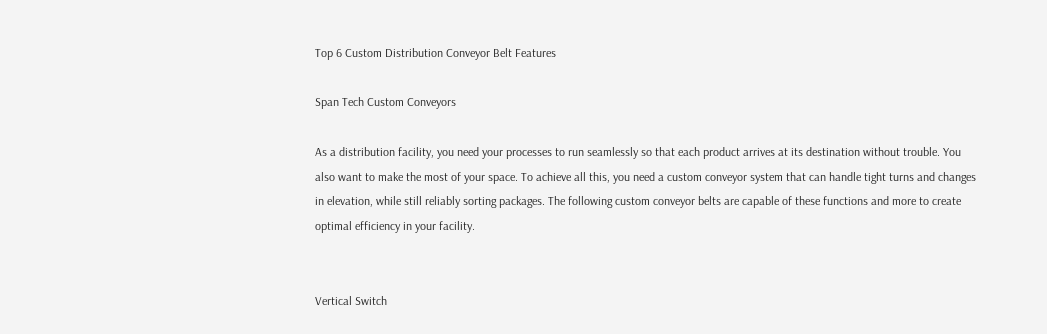Top 6 Custom Distribution Conveyor Belt Features

Span Tech Custom Conveyors

As a distribution facility, you need your processes to run seamlessly so that each product arrives at its destination without trouble. You also want to make the most of your space. To achieve all this, you need a custom conveyor system that can handle tight turns and changes in elevation, while still reliably sorting packages. The following custom conveyor belts are capable of these functions and more to create optimal efficiency in your facility.


Vertical Switch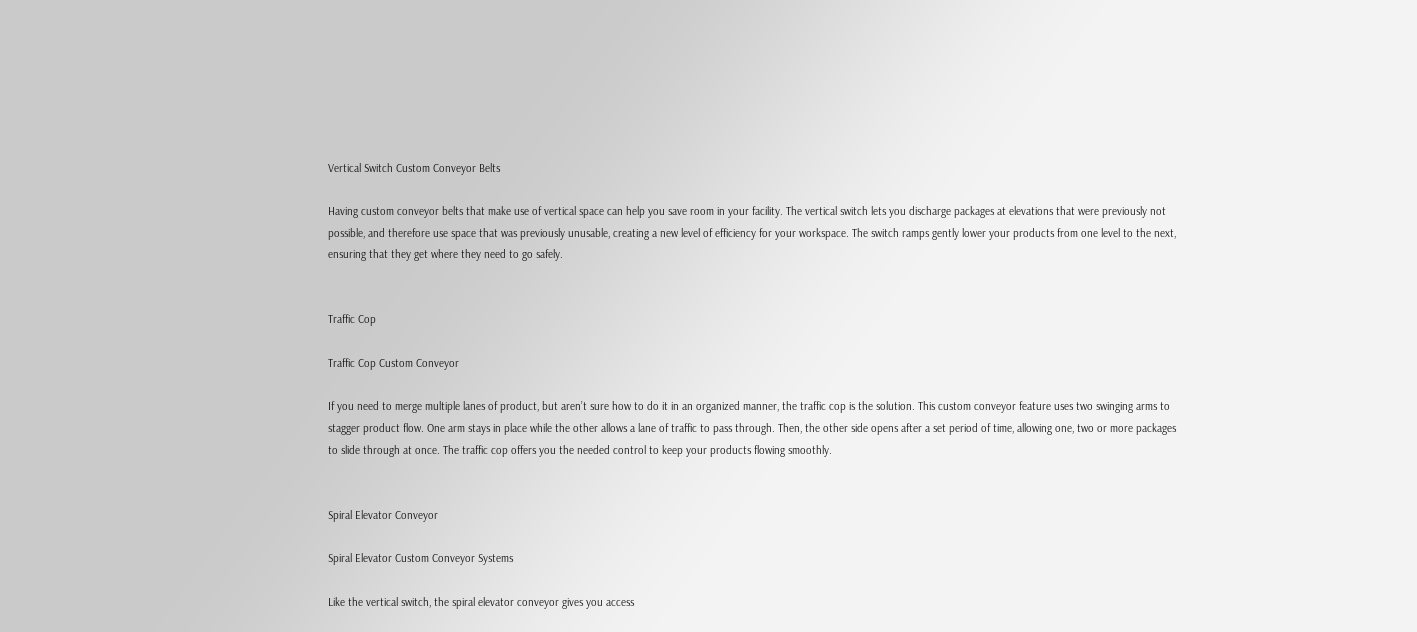Vertical Switch Custom Conveyor Belts

Having custom conveyor belts that make use of vertical space can help you save room in your facility. The vertical switch lets you discharge packages at elevations that were previously not possible, and therefore use space that was previously unusable, creating a new level of efficiency for your workspace. The switch ramps gently lower your products from one level to the next, ensuring that they get where they need to go safely.


Traffic Cop

Traffic Cop Custom Conveyor

If you need to merge multiple lanes of product, but aren’t sure how to do it in an organized manner, the traffic cop is the solution. This custom conveyor feature uses two swinging arms to stagger product flow. One arm stays in place while the other allows a lane of traffic to pass through. Then, the other side opens after a set period of time, allowing one, two or more packages to slide through at once. The traffic cop offers you the needed control to keep your products flowing smoothly.


Spiral Elevator Conveyor

Spiral Elevator Custom Conveyor Systems

Like the vertical switch, the spiral elevator conveyor gives you access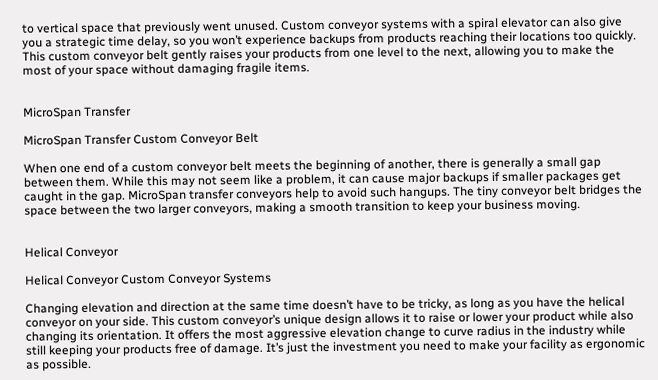to vertical space that previously went unused. Custom conveyor systems with a spiral elevator can also give you a strategic time delay, so you won’t experience backups from products reaching their locations too quickly. This custom conveyor belt gently raises your products from one level to the next, allowing you to make the most of your space without damaging fragile items.


MicroSpan Transfer

MicroSpan Transfer Custom Conveyor Belt

When one end of a custom conveyor belt meets the beginning of another, there is generally a small gap between them. While this may not seem like a problem, it can cause major backups if smaller packages get caught in the gap. MicroSpan transfer conveyors help to avoid such hangups. The tiny conveyor belt bridges the space between the two larger conveyors, making a smooth transition to keep your business moving.


Helical Conveyor

Helical Conveyor Custom Conveyor Systems

Changing elevation and direction at the same time doesn’t have to be tricky, as long as you have the helical conveyor on your side. This custom conveyor’s unique design allows it to raise or lower your product while also changing its orientation. It offers the most aggressive elevation change to curve radius in the industry while still keeping your products free of damage. It’s just the investment you need to make your facility as ergonomic as possible.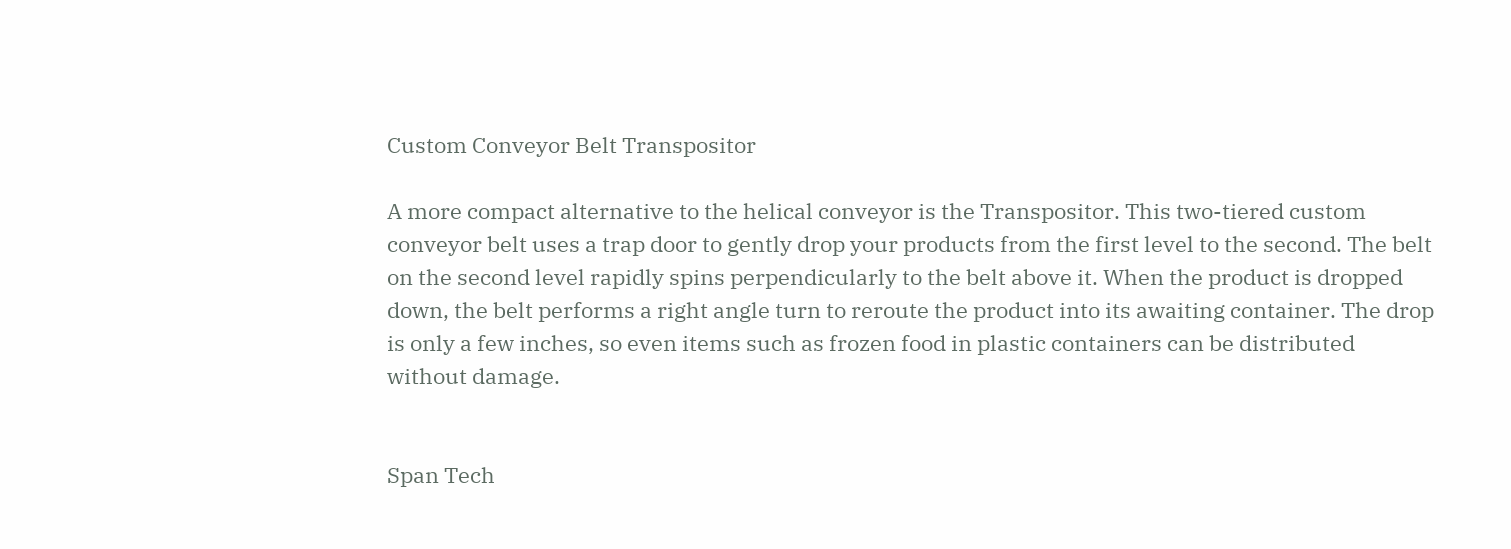Custom Conveyor Belt Transpositor

A more compact alternative to the helical conveyor is the Transpositor. This two-tiered custom conveyor belt uses a trap door to gently drop your products from the first level to the second. The belt on the second level rapidly spins perpendicularly to the belt above it. When the product is dropped down, the belt performs a right angle turn to reroute the product into its awaiting container. The drop is only a few inches, so even items such as frozen food in plastic containers can be distributed without damage.


Span Tech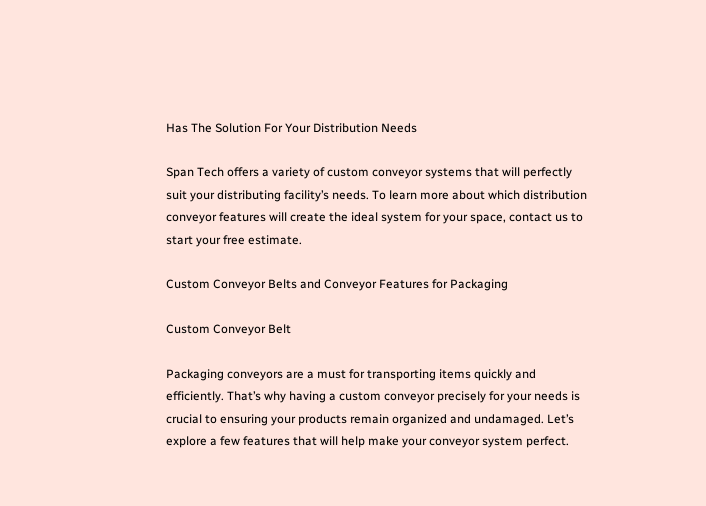Has The Solution For Your Distribution Needs

Span Tech offers a variety of custom conveyor systems that will perfectly suit your distributing facility’s needs. To learn more about which distribution conveyor features will create the ideal system for your space, contact us to start your free estimate.

Custom Conveyor Belts and Conveyor Features for Packaging

Custom Conveyor Belt

Packaging conveyors are a must for transporting items quickly and efficiently. That’s why having a custom conveyor precisely for your needs is crucial to ensuring your products remain organized and undamaged. Let’s explore a few features that will help make your conveyor system perfect.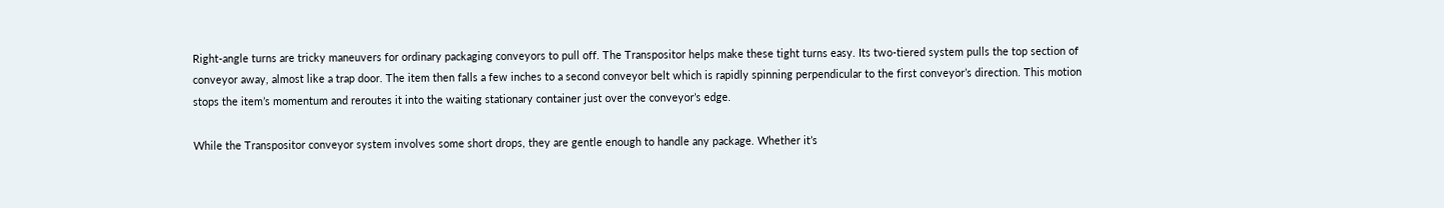Right-angle turns are tricky maneuvers for ordinary packaging conveyors to pull off. The Transpositor helps make these tight turns easy. Its two-tiered system pulls the top section of conveyor away, almost like a trap door. The item then falls a few inches to a second conveyor belt which is rapidly spinning perpendicular to the first conveyor’s direction. This motion stops the item’s momentum and reroutes it into the waiting stationary container just over the conveyor’s edge.

While the Transpositor conveyor system involves some short drops, they are gentle enough to handle any package. Whether it’s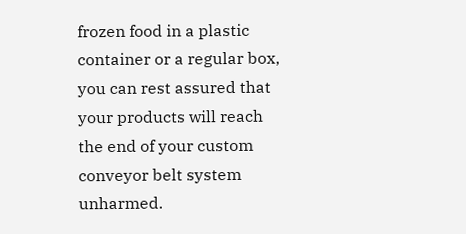frozen food in a plastic container or a regular box, you can rest assured that your products will reach the end of your custom conveyor belt system unharmed.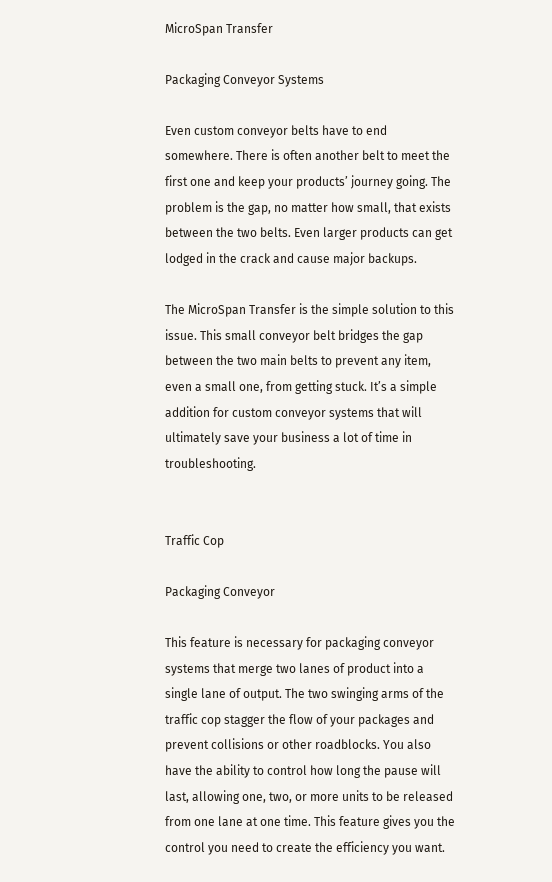MicroSpan Transfer

Packaging Conveyor Systems

Even custom conveyor belts have to end somewhere. There is often another belt to meet the first one and keep your products’ journey going. The problem is the gap, no matter how small, that exists between the two belts. Even larger products can get lodged in the crack and cause major backups.

The MicroSpan Transfer is the simple solution to this issue. This small conveyor belt bridges the gap between the two main belts to prevent any item, even a small one, from getting stuck. It’s a simple addition for custom conveyor systems that will ultimately save your business a lot of time in troubleshooting.


Traffic Cop

Packaging Conveyor

This feature is necessary for packaging conveyor systems that merge two lanes of product into a single lane of output. The two swinging arms of the traffic cop stagger the flow of your packages and prevent collisions or other roadblocks. You also have the ability to control how long the pause will last, allowing one, two, or more units to be released from one lane at one time. This feature gives you the control you need to create the efficiency you want.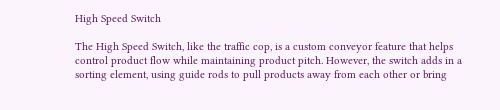High Speed Switch

The High Speed Switch, like the traffic cop, is a custom conveyor feature that helps control product flow while maintaining product pitch. However, the switch adds in a sorting element, using guide rods to pull products away from each other or bring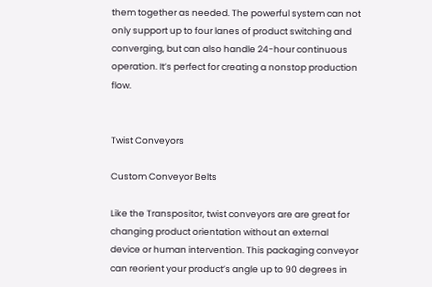them together as needed. The powerful system can not only support up to four lanes of product switching and converging, but can also handle 24-hour continuous operation. It’s perfect for creating a nonstop production flow.


Twist Conveyors

Custom Conveyor Belts

Like the Transpositor, twist conveyors are are great for changing product orientation without an external device or human intervention. This packaging conveyor can reorient your product’s angle up to 90 degrees in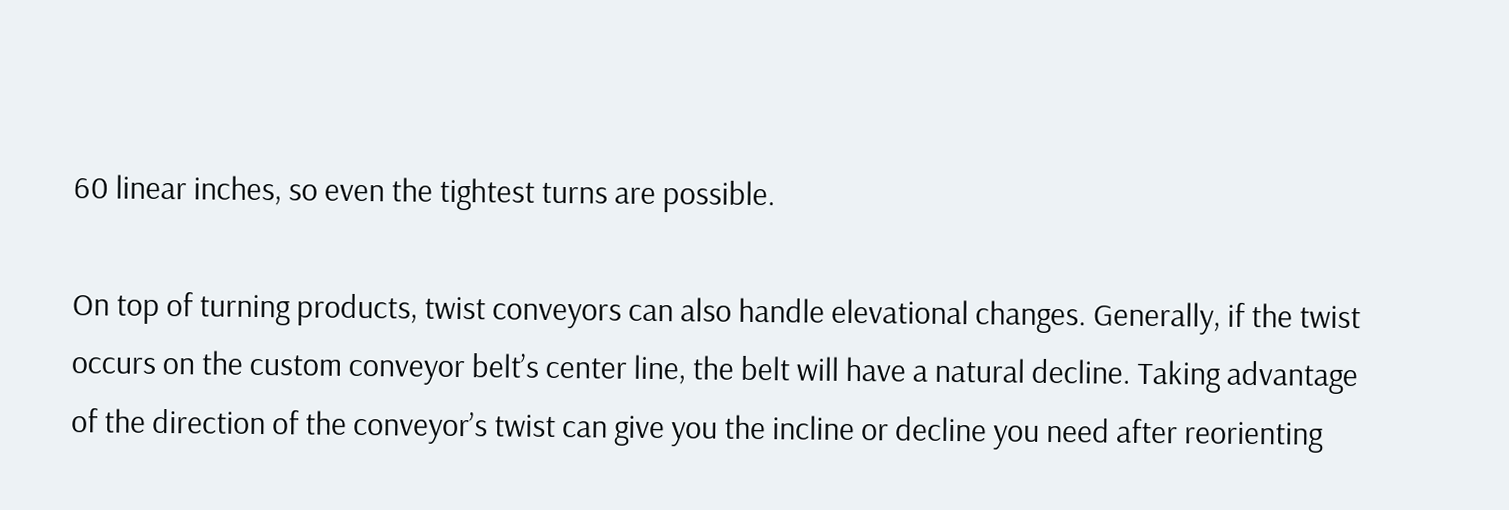60 linear inches, so even the tightest turns are possible.

On top of turning products, twist conveyors can also handle elevational changes. Generally, if the twist occurs on the custom conveyor belt’s center line, the belt will have a natural decline. Taking advantage of the direction of the conveyor’s twist can give you the incline or decline you need after reorienting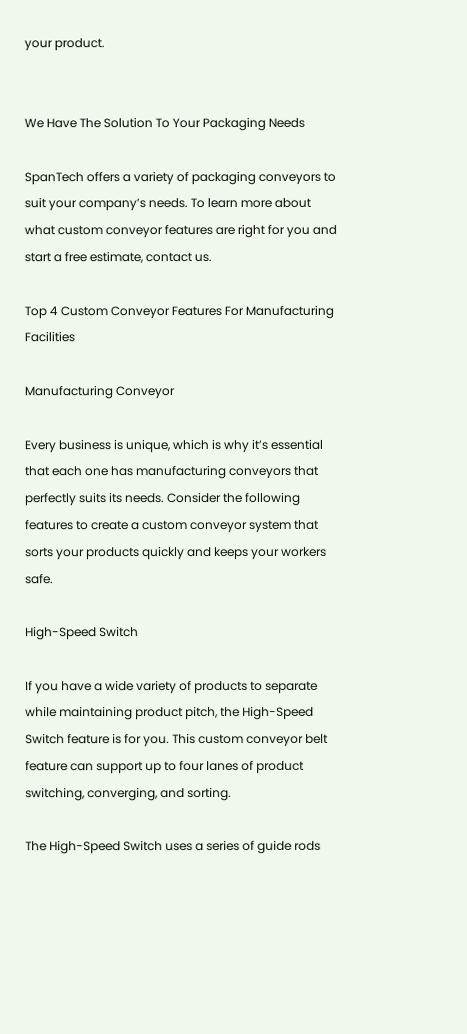your product.


We Have The Solution To Your Packaging Needs

SpanTech offers a variety of packaging conveyors to suit your company’s needs. To learn more about what custom conveyor features are right for you and start a free estimate, contact us.

Top 4 Custom Conveyor Features For Manufacturing Facilities

Manufacturing Conveyor

Every business is unique, which is why it’s essential that each one has manufacturing conveyors that perfectly suits its needs. Consider the following features to create a custom conveyor system that sorts your products quickly and keeps your workers safe.

High-Speed Switch

If you have a wide variety of products to separate while maintaining product pitch, the High-Speed Switch feature is for you. This custom conveyor belt feature can support up to four lanes of product switching, converging, and sorting.

The High-Speed Switch uses a series of guide rods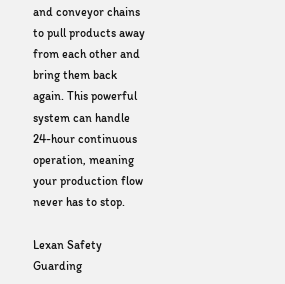and conveyor chains to pull products away from each other and bring them back again. This powerful system can handle 24-hour continuous operation, meaning your production flow never has to stop.

Lexan Safety Guarding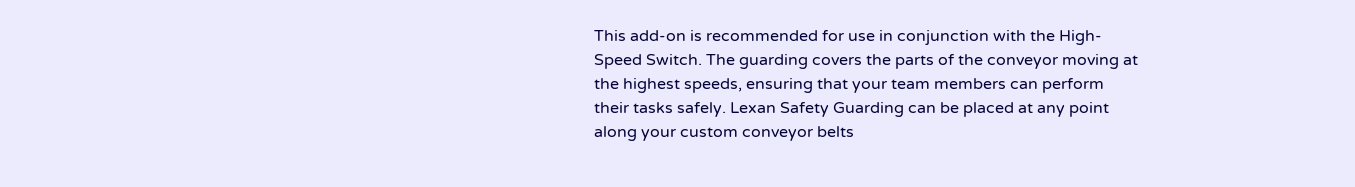This add-on is recommended for use in conjunction with the High-Speed Switch. The guarding covers the parts of the conveyor moving at the highest speeds, ensuring that your team members can perform their tasks safely. Lexan Safety Guarding can be placed at any point along your custom conveyor belts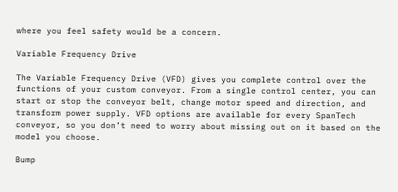where you feel safety would be a concern.

Variable Frequency Drive

The Variable Frequency Drive (VFD) gives you complete control over the functions of your custom conveyor. From a single control center, you can start or stop the conveyor belt, change motor speed and direction, and transform power supply. VFD options are available for every SpanTech conveyor, so you don’t need to worry about missing out on it based on the model you choose.

Bump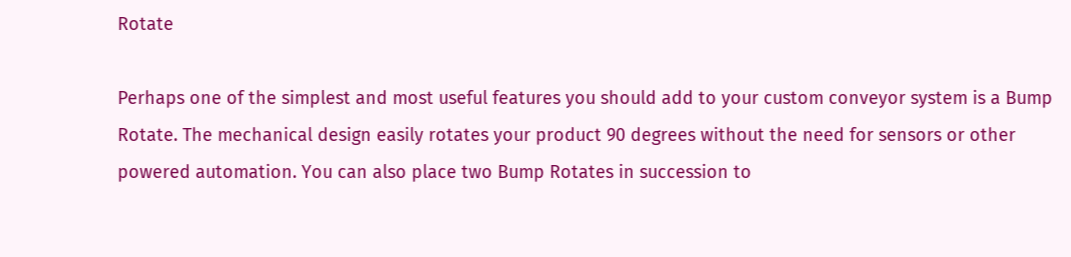Rotate

Perhaps one of the simplest and most useful features you should add to your custom conveyor system is a Bump Rotate. The mechanical design easily rotates your product 90 degrees without the need for sensors or other powered automation. You can also place two Bump Rotates in succession to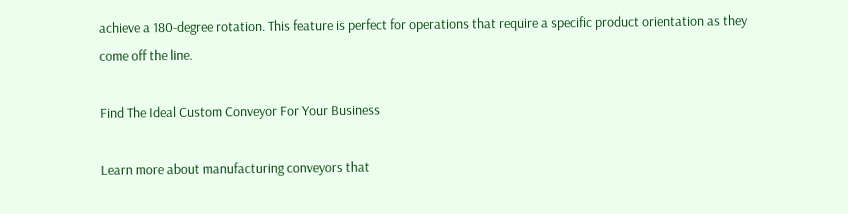achieve a 180-degree rotation. This feature is perfect for operations that require a specific product orientation as they come off the line.

Find The Ideal Custom Conveyor For Your Business

Learn more about manufacturing conveyors that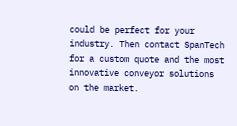could be perfect for your industry. Then contact SpanTech for a custom quote and the most innovative conveyor solutions on the market.